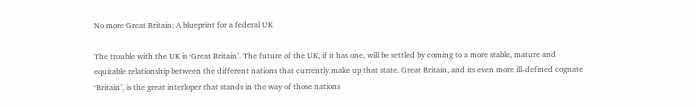No more Great Britain: A blueprint for a federal UK

The trouble with the UK is ‘Great Britain’. The future of the UK, if it has one, will be settled by coming to a more stable, mature and equitable relationship between the different nations that currently make up that state. Great Britain, and its even more ill-defined cognate ‘Britain’, is the great interloper that stands in the way of those nations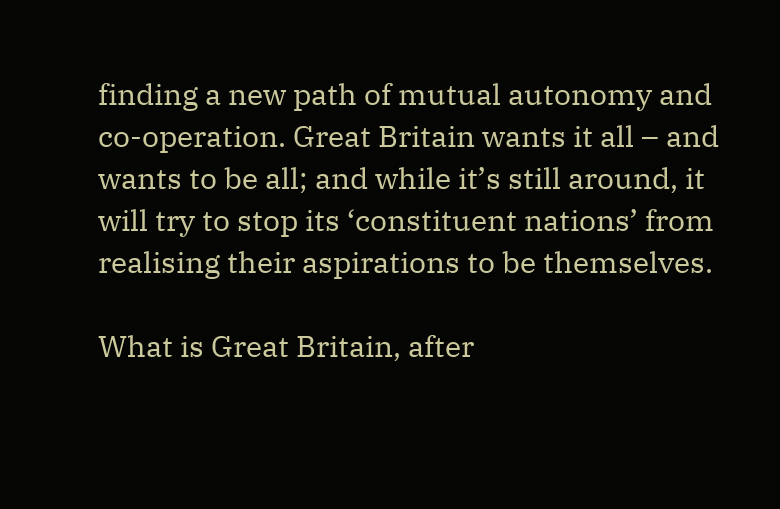finding a new path of mutual autonomy and co-operation. Great Britain wants it all – and wants to be all; and while it’s still around, it will try to stop its ‘constituent nations’ from realising their aspirations to be themselves.

What is Great Britain, after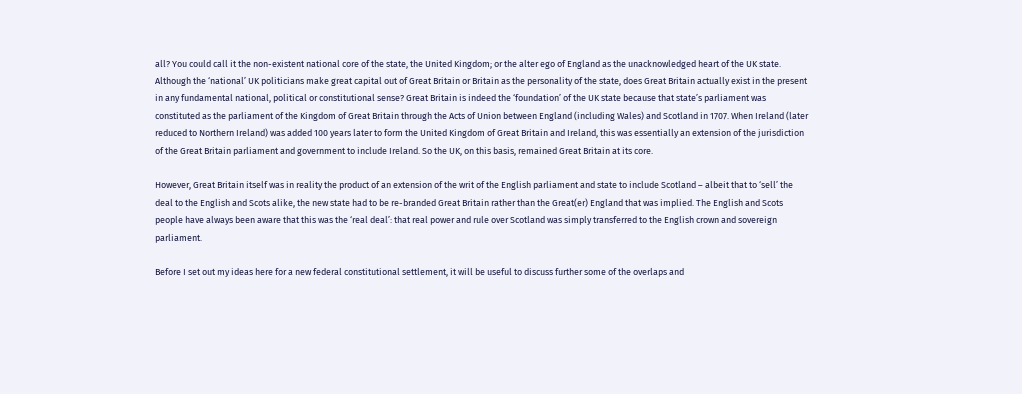all? You could call it the non-existent national core of the state, the United Kingdom; or the alter ego of England as the unacknowledged heart of the UK state. Although the ‘national’ UK politicians make great capital out of Great Britain or Britain as the personality of the state, does Great Britain actually exist in the present in any fundamental national, political or constitutional sense? Great Britain is indeed the ‘foundation’ of the UK state because that state’s parliament was constituted as the parliament of the Kingdom of Great Britain through the Acts of Union between England (including Wales) and Scotland in 1707. When Ireland (later reduced to Northern Ireland) was added 100 years later to form the United Kingdom of Great Britain and Ireland, this was essentially an extension of the jurisdiction of the Great Britain parliament and government to include Ireland. So the UK, on this basis, remained Great Britain at its core.

However, Great Britain itself was in reality the product of an extension of the writ of the English parliament and state to include Scotland – albeit that to ‘sell’ the deal to the English and Scots alike, the new state had to be re-branded Great Britain rather than the Great(er) England that was implied. The English and Scots people have always been aware that this was the ‘real deal’: that real power and rule over Scotland was simply transferred to the English crown and sovereign parliament.

Before I set out my ideas here for a new federal constitutional settlement, it will be useful to discuss further some of the overlaps and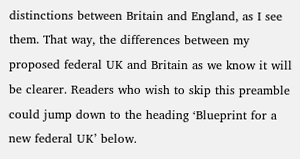distinctions between Britain and England, as I see them. That way, the differences between my proposed federal UK and Britain as we know it will be clearer. Readers who wish to skip this preamble could jump down to the heading ‘Blueprint for a new federal UK’ below.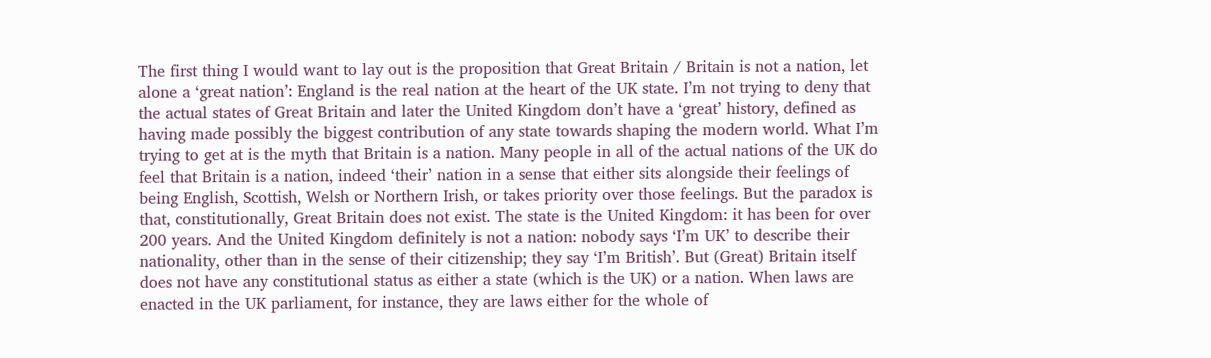The first thing I would want to lay out is the proposition that Great Britain / Britain is not a nation, let alone a ‘great nation’: England is the real nation at the heart of the UK state. I’m not trying to deny that the actual states of Great Britain and later the United Kingdom don’t have a ‘great’ history, defined as having made possibly the biggest contribution of any state towards shaping the modern world. What I’m trying to get at is the myth that Britain is a nation. Many people in all of the actual nations of the UK do feel that Britain is a nation, indeed ‘their’ nation in a sense that either sits alongside their feelings of being English, Scottish, Welsh or Northern Irish, or takes priority over those feelings. But the paradox is that, constitutionally, Great Britain does not exist. The state is the United Kingdom: it has been for over 200 years. And the United Kingdom definitely is not a nation: nobody says ‘I’m UK’ to describe their nationality, other than in the sense of their citizenship; they say ‘I’m British’. But (Great) Britain itself does not have any constitutional status as either a state (which is the UK) or a nation. When laws are enacted in the UK parliament, for instance, they are laws either for the whole of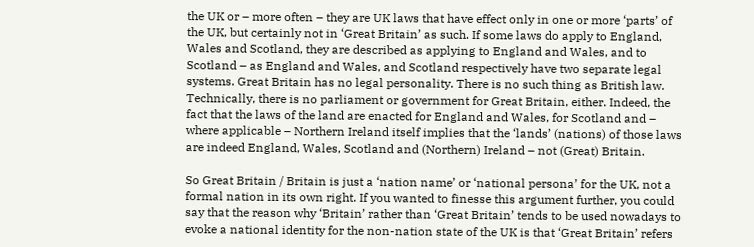the UK or – more often – they are UK laws that have effect only in one or more ‘parts’ of the UK, but certainly not in ‘Great Britain’ as such. If some laws do apply to England, Wales and Scotland, they are described as applying to England and Wales, and to Scotland – as England and Wales, and Scotland respectively have two separate legal systems. Great Britain has no legal personality. There is no such thing as British law. Technically, there is no parliament or government for Great Britain, either. Indeed, the fact that the laws of the land are enacted for England and Wales, for Scotland and – where applicable – Northern Ireland itself implies that the ‘lands’ (nations) of those laws are indeed England, Wales, Scotland and (Northern) Ireland – not (Great) Britain.

So Great Britain / Britain is just a ‘nation name’ or ‘national persona’ for the UK, not a formal nation in its own right. If you wanted to finesse this argument further, you could say that the reason why ‘Britain’ rather than ‘Great Britain’ tends to be used nowadays to evoke a national identity for the non-nation state of the UK is that ‘Great Britain’ refers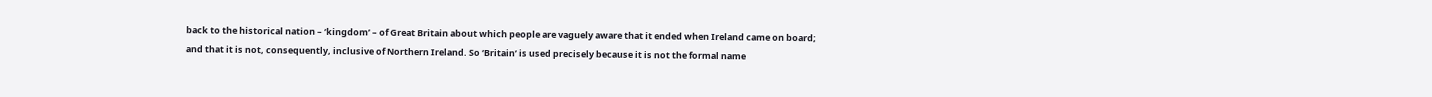back to the historical nation – ‘kingdom’ – of Great Britain about which people are vaguely aware that it ended when Ireland came on board; and that it is not, consequently, inclusive of Northern Ireland. So ‘Britain’ is used precisely because it is not the formal name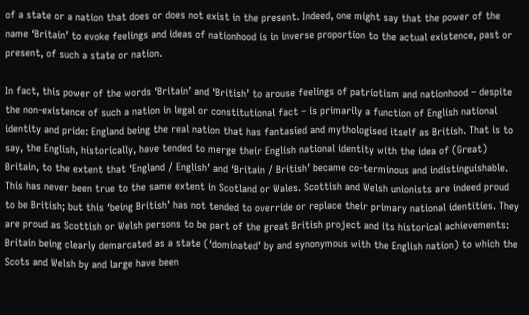of a state or a nation that does or does not exist in the present. Indeed, one might say that the power of the name ‘Britain’ to evoke feelings and ideas of nationhood is in inverse proportion to the actual existence, past or present, of such a state or nation.

In fact, this power of the words ‘Britain’ and ‘British’ to arouse feelings of patriotism and nationhood – despite the non-existence of such a nation in legal or constitutional fact – is primarily a function of English national identity and pride: England being the real nation that has fantasied and mythologised itself as British. That is to say, the English, historically, have tended to merge their English national identity with the idea of (Great) Britain, to the extent that ‘England / English’ and ‘Britain / British’ became co-terminous and indistinguishable. This has never been true to the same extent in Scotland or Wales. Scottish and Welsh unionists are indeed proud to be British; but this ‘being British’ has not tended to override or replace their primary national identities. They are proud as Scottish or Welsh persons to be part of the great British project and its historical achievements: Britain being clearly demarcated as a state (‘dominated’ by and synonymous with the English nation) to which the Scots and Welsh by and large have been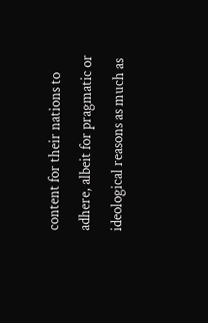content for their nations to adhere, albeit for pragmatic or ideological reasons as much as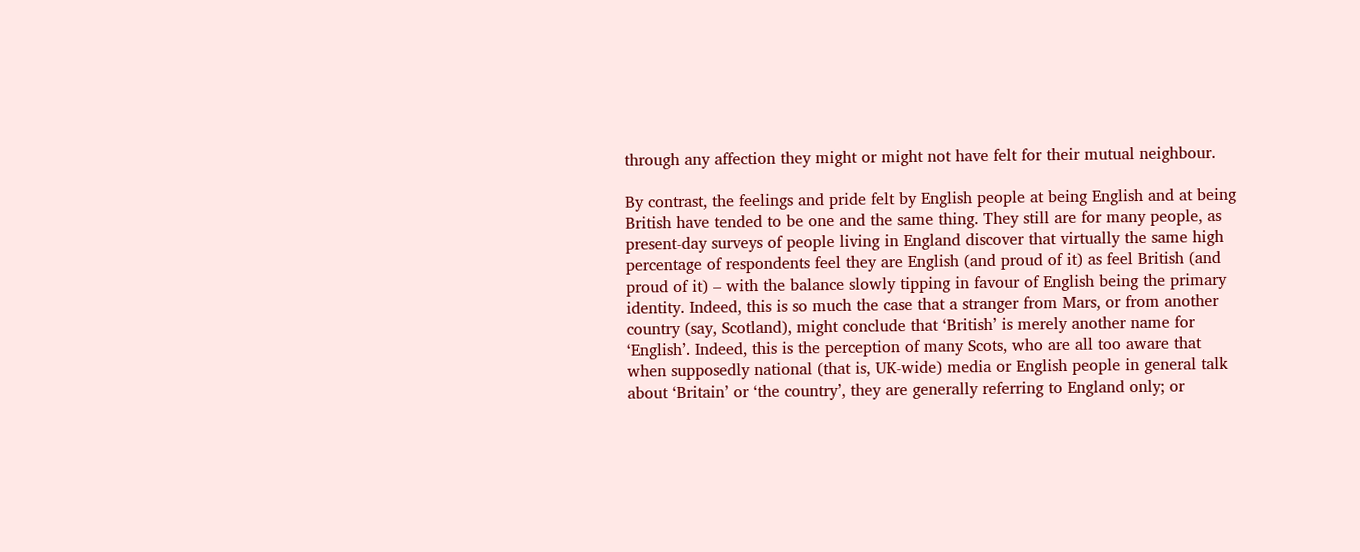through any affection they might or might not have felt for their mutual neighbour.

By contrast, the feelings and pride felt by English people at being English and at being British have tended to be one and the same thing. They still are for many people, as present-day surveys of people living in England discover that virtually the same high percentage of respondents feel they are English (and proud of it) as feel British (and proud of it) – with the balance slowly tipping in favour of English being the primary identity. Indeed, this is so much the case that a stranger from Mars, or from another country (say, Scotland), might conclude that ‘British’ is merely another name for ‘English’. Indeed, this is the perception of many Scots, who are all too aware that when supposedly national (that is, UK-wide) media or English people in general talk about ‘Britain’ or ‘the country’, they are generally referring to England only; or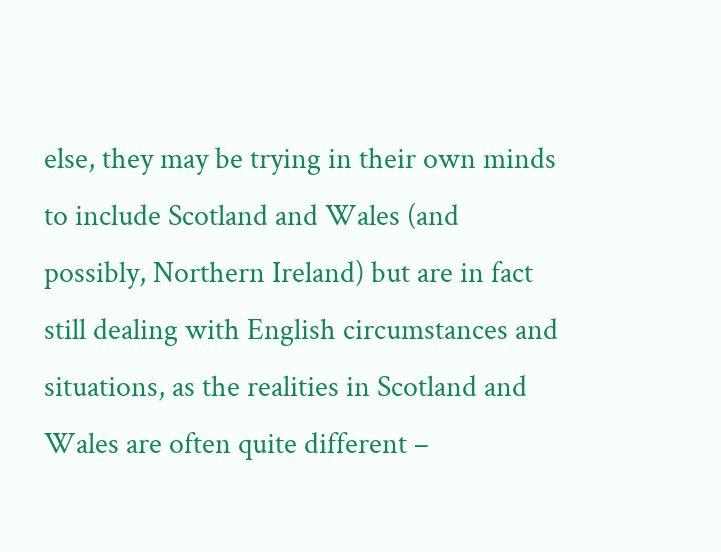else, they may be trying in their own minds to include Scotland and Wales (and possibly, Northern Ireland) but are in fact still dealing with English circumstances and situations, as the realities in Scotland and Wales are often quite different –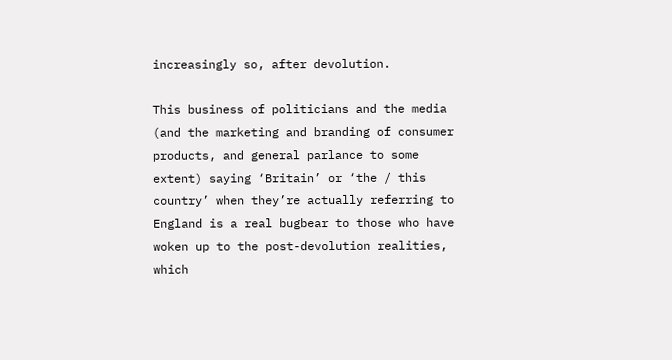increasingly so, after devolution.

This business of politicians and the media (and the marketing and branding of consumer products, and general parlance to some extent) saying ‘Britain’ or ‘the / this country’ when they’re actually referring to England is a real bugbear to those who have woken up to the post-devolution realities, which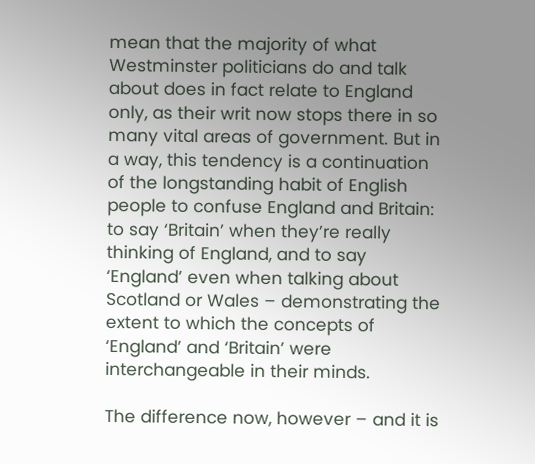mean that the majority of what Westminster politicians do and talk about does in fact relate to England only, as their writ now stops there in so many vital areas of government. But in a way, this tendency is a continuation of the longstanding habit of English people to confuse England and Britain: to say ‘Britain’ when they’re really thinking of England, and to say ‘England’ even when talking about Scotland or Wales – demonstrating the extent to which the concepts of ‘England’ and ‘Britain’ were interchangeable in their minds.

The difference now, however – and it is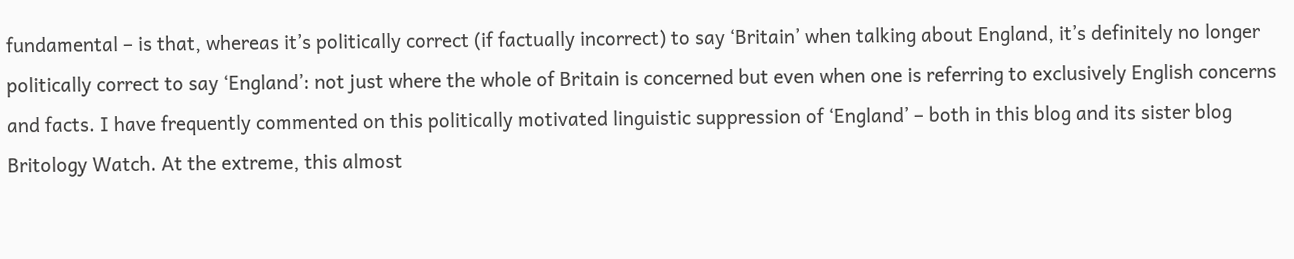fundamental – is that, whereas it’s politically correct (if factually incorrect) to say ‘Britain’ when talking about England, it’s definitely no longer politically correct to say ‘England’: not just where the whole of Britain is concerned but even when one is referring to exclusively English concerns and facts. I have frequently commented on this politically motivated linguistic suppression of ‘England’ – both in this blog and its sister blog Britology Watch. At the extreme, this almost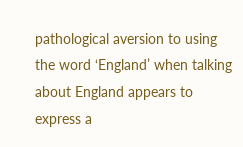pathological aversion to using the word ‘England’ when talking about England appears to express a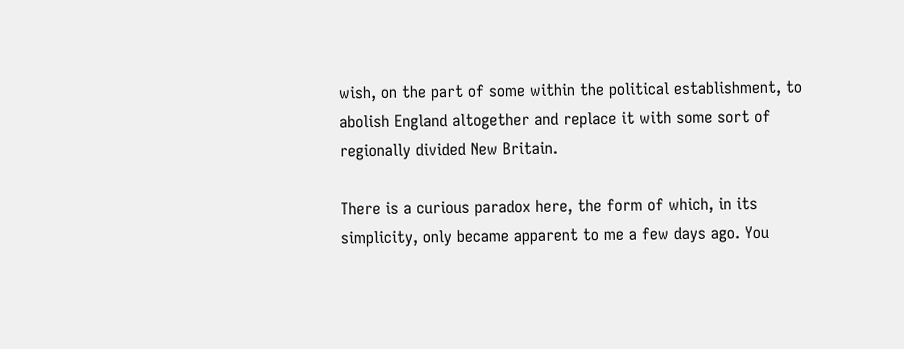wish, on the part of some within the political establishment, to abolish England altogether and replace it with some sort of regionally divided New Britain.

There is a curious paradox here, the form of which, in its simplicity, only became apparent to me a few days ago. You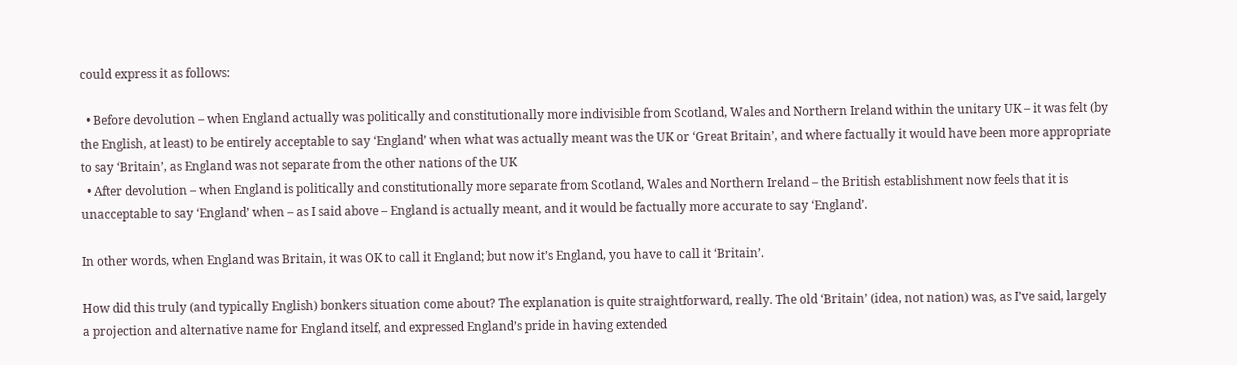could express it as follows:

  • Before devolution – when England actually was politically and constitutionally more indivisible from Scotland, Wales and Northern Ireland within the unitary UK – it was felt (by the English, at least) to be entirely acceptable to say ‘England’ when what was actually meant was the UK or ‘Great Britain’, and where factually it would have been more appropriate to say ‘Britain’, as England was not separate from the other nations of the UK
  • After devolution – when England is politically and constitutionally more separate from Scotland, Wales and Northern Ireland – the British establishment now feels that it is unacceptable to say ‘England’ when – as I said above – England is actually meant, and it would be factually more accurate to say ‘England’.

In other words, when England was Britain, it was OK to call it England; but now it’s England, you have to call it ‘Britain’.

How did this truly (and typically English) bonkers situation come about? The explanation is quite straightforward, really. The old ‘Britain’ (idea, not nation) was, as I’ve said, largely a projection and alternative name for England itself, and expressed England’s pride in having extended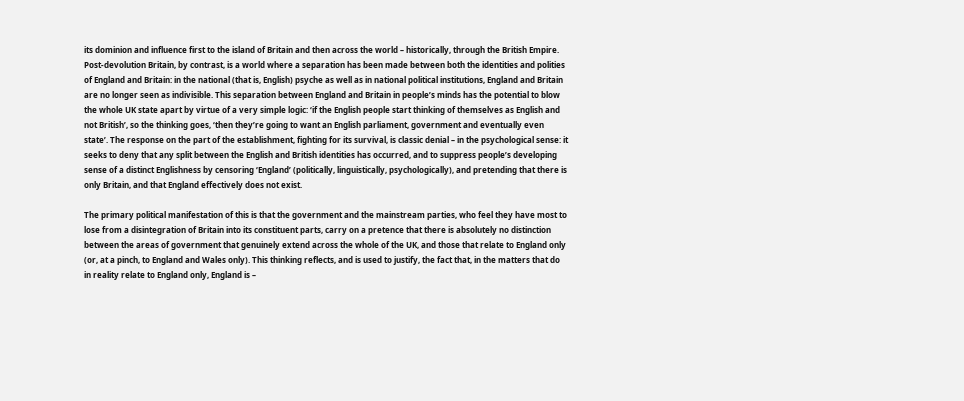its dominion and influence first to the island of Britain and then across the world – historically, through the British Empire. Post-devolution Britain, by contrast, is a world where a separation has been made between both the identities and polities of England and Britain: in the national (that is, English) psyche as well as in national political institutions, England and Britain are no longer seen as indivisible. This separation between England and Britain in people’s minds has the potential to blow the whole UK state apart by virtue of a very simple logic: ‘if the English people start thinking of themselves as English and not British’, so the thinking goes, ‘then they’re going to want an English parliament, government and eventually even state’. The response on the part of the establishment, fighting for its survival, is classic denial – in the psychological sense: it seeks to deny that any split between the English and British identities has occurred, and to suppress people’s developing sense of a distinct Englishness by censoring ‘England’ (politically, linguistically, psychologically), and pretending that there is only Britain, and that England effectively does not exist.

The primary political manifestation of this is that the government and the mainstream parties, who feel they have most to lose from a disintegration of Britain into its constituent parts, carry on a pretence that there is absolutely no distinction between the areas of government that genuinely extend across the whole of the UK, and those that relate to England only (or, at a pinch, to England and Wales only). This thinking reflects, and is used to justify, the fact that, in the matters that do in reality relate to England only, England is –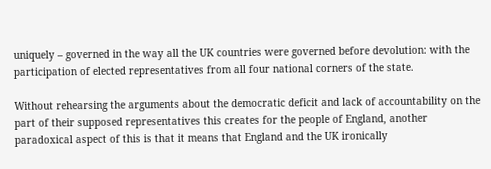uniquely – governed in the way all the UK countries were governed before devolution: with the participation of elected representatives from all four national corners of the state.

Without rehearsing the arguments about the democratic deficit and lack of accountability on the part of their supposed representatives this creates for the people of England, another paradoxical aspect of this is that it means that England and the UK ironically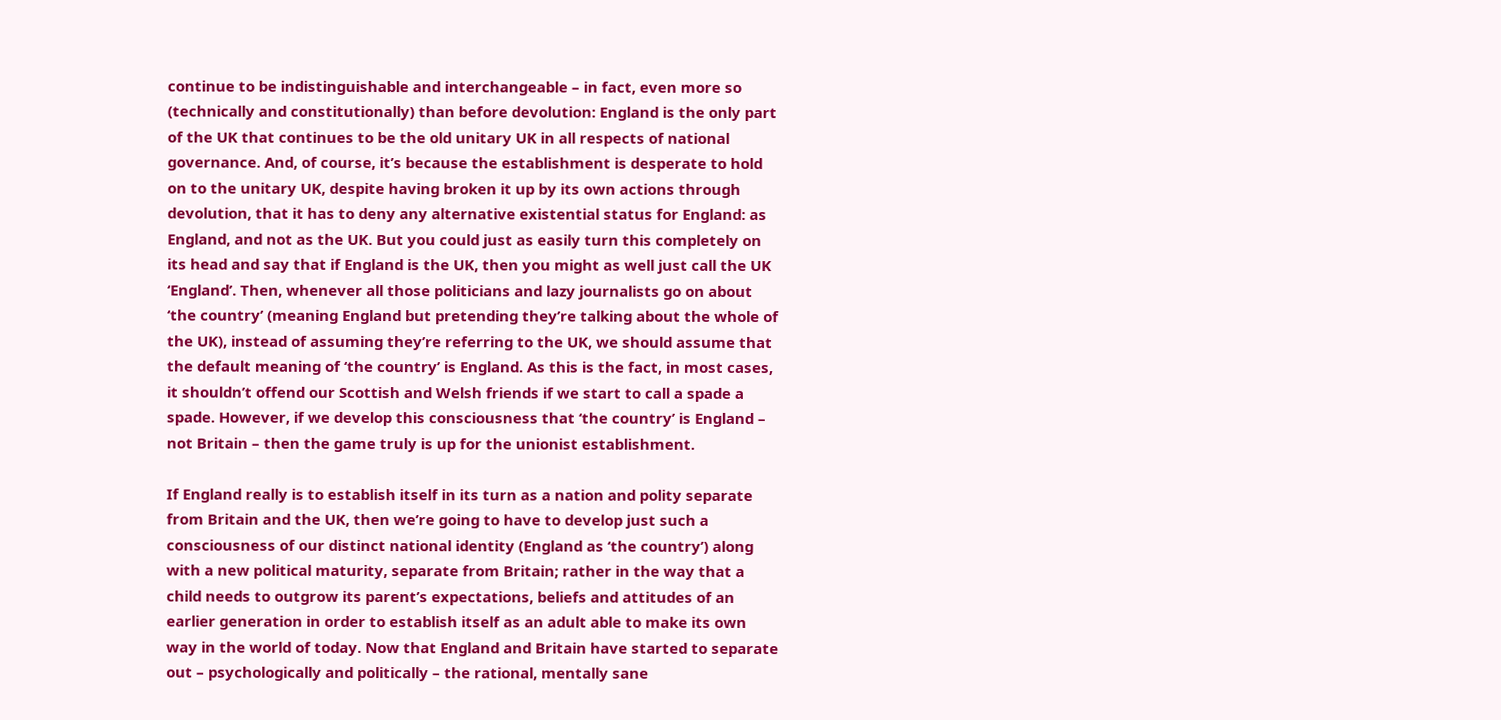continue to be indistinguishable and interchangeable – in fact, even more so (technically and constitutionally) than before devolution: England is the only part of the UK that continues to be the old unitary UK in all respects of national governance. And, of course, it’s because the establishment is desperate to hold on to the unitary UK, despite having broken it up by its own actions through devolution, that it has to deny any alternative existential status for England: as England, and not as the UK. But you could just as easily turn this completely on its head and say that if England is the UK, then you might as well just call the UK ‘England’. Then, whenever all those politicians and lazy journalists go on about ‘the country’ (meaning England but pretending they’re talking about the whole of the UK), instead of assuming they’re referring to the UK, we should assume that the default meaning of ‘the country’ is England. As this is the fact, in most cases, it shouldn’t offend our Scottish and Welsh friends if we start to call a spade a spade. However, if we develop this consciousness that ‘the country’ is England – not Britain – then the game truly is up for the unionist establishment.

If England really is to establish itself in its turn as a nation and polity separate from Britain and the UK, then we’re going to have to develop just such a consciousness of our distinct national identity (England as ‘the country’) along with a new political maturity, separate from Britain; rather in the way that a child needs to outgrow its parent’s expectations, beliefs and attitudes of an earlier generation in order to establish itself as an adult able to make its own way in the world of today. Now that England and Britain have started to separate out – psychologically and politically – the rational, mentally sane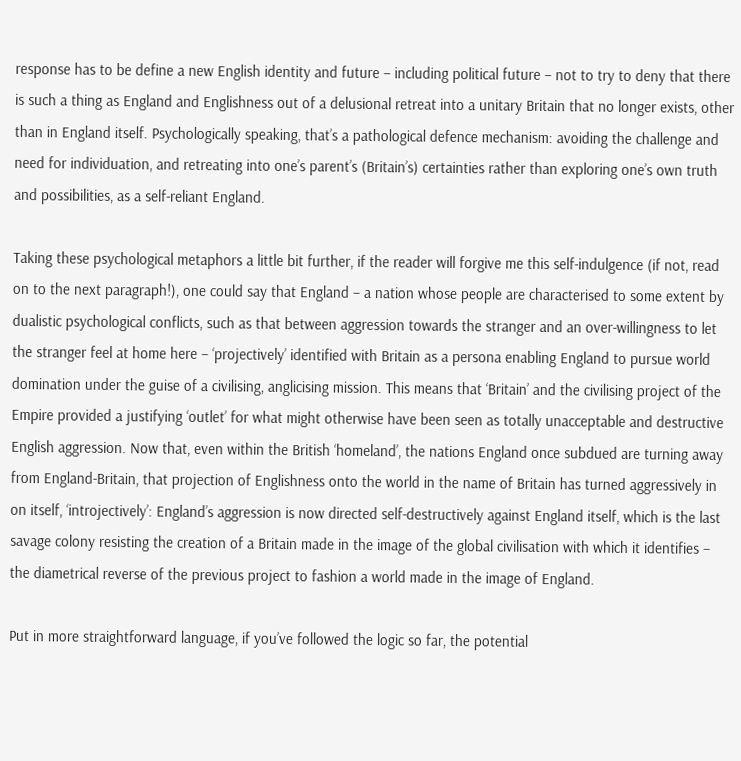response has to be define a new English identity and future – including political future – not to try to deny that there is such a thing as England and Englishness out of a delusional retreat into a unitary Britain that no longer exists, other than in England itself. Psychologically speaking, that’s a pathological defence mechanism: avoiding the challenge and need for individuation, and retreating into one’s parent’s (Britain’s) certainties rather than exploring one’s own truth and possibilities, as a self-reliant England.

Taking these psychological metaphors a little bit further, if the reader will forgive me this self-indulgence (if not, read on to the next paragraph!), one could say that England – a nation whose people are characterised to some extent by dualistic psychological conflicts, such as that between aggression towards the stranger and an over-willingness to let the stranger feel at home here – ‘projectively’ identified with Britain as a persona enabling England to pursue world domination under the guise of a civilising, anglicising mission. This means that ‘Britain’ and the civilising project of the Empire provided a justifying ‘outlet’ for what might otherwise have been seen as totally unacceptable and destructive English aggression. Now that, even within the British ‘homeland’, the nations England once subdued are turning away from England-Britain, that projection of Englishness onto the world in the name of Britain has turned aggressively in on itself, ‘introjectively’: England’s aggression is now directed self-destructively against England itself, which is the last savage colony resisting the creation of a Britain made in the image of the global civilisation with which it identifies – the diametrical reverse of the previous project to fashion a world made in the image of England.

Put in more straightforward language, if you’ve followed the logic so far, the potential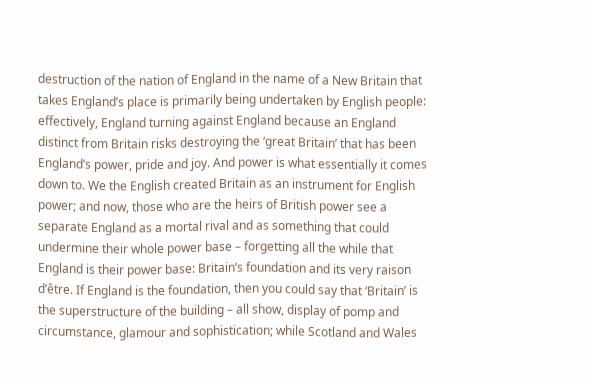destruction of the nation of England in the name of a New Britain that takes England’s place is primarily being undertaken by English people: effectively, England turning against England because an England distinct from Britain risks destroying the ‘great Britain’ that has been England’s power, pride and joy. And power is what essentially it comes down to. We the English created Britain as an instrument for English power; and now, those who are the heirs of British power see a separate England as a mortal rival and as something that could undermine their whole power base – forgetting all the while that England is their power base: Britain’s foundation and its very raison d’être. If England is the foundation, then you could say that ‘Britain’ is the superstructure of the building – all show, display of pomp and circumstance, glamour and sophistication; while Scotland and Wales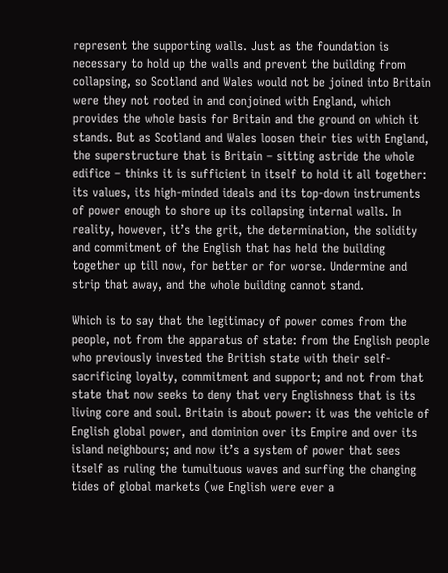represent the supporting walls. Just as the foundation is necessary to hold up the walls and prevent the building from collapsing, so Scotland and Wales would not be joined into Britain were they not rooted in and conjoined with England, which provides the whole basis for Britain and the ground on which it stands. But as Scotland and Wales loosen their ties with England, the superstructure that is Britain – sitting astride the whole edifice – thinks it is sufficient in itself to hold it all together: its values, its high-minded ideals and its top-down instruments of power enough to shore up its collapsing internal walls. In reality, however, it’s the grit, the determination, the solidity and commitment of the English that has held the building together up till now, for better or for worse. Undermine and strip that away, and the whole building cannot stand.

Which is to say that the legitimacy of power comes from the people, not from the apparatus of state: from the English people who previously invested the British state with their self-sacrificing loyalty, commitment and support; and not from that state that now seeks to deny that very Englishness that is its living core and soul. Britain is about power: it was the vehicle of English global power, and dominion over its Empire and over its island neighbours; and now it’s a system of power that sees itself as ruling the tumultuous waves and surfing the changing tides of global markets (we English were ever a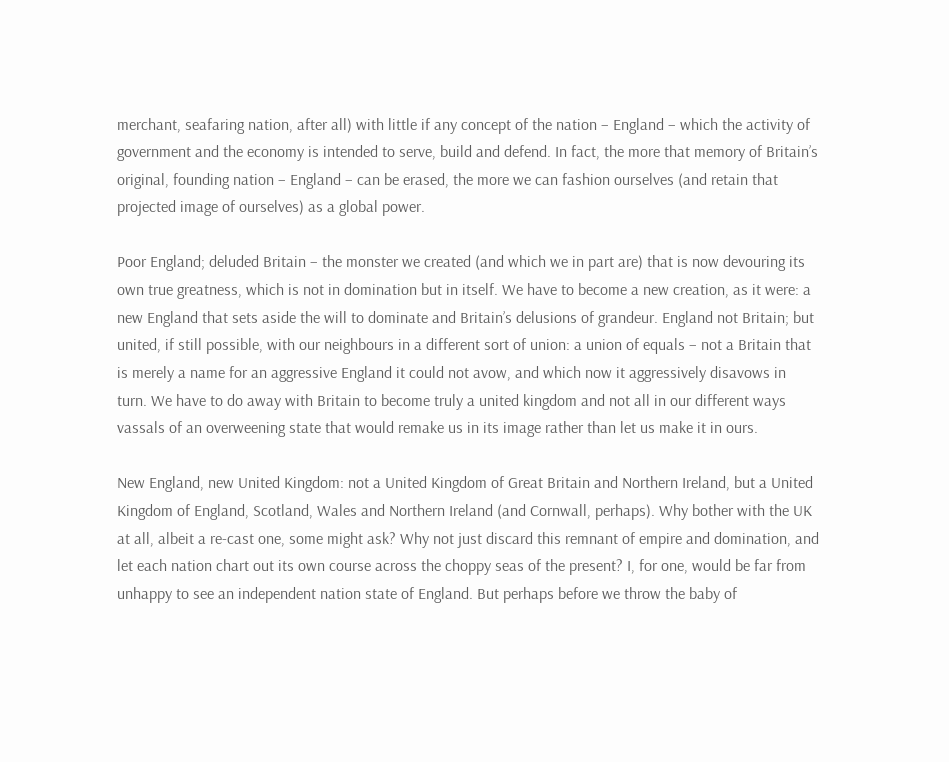merchant, seafaring nation, after all) with little if any concept of the nation – England – which the activity of government and the economy is intended to serve, build and defend. In fact, the more that memory of Britain’s original, founding nation – England – can be erased, the more we can fashion ourselves (and retain that projected image of ourselves) as a global power.

Poor England; deluded Britain – the monster we created (and which we in part are) that is now devouring its own true greatness, which is not in domination but in itself. We have to become a new creation, as it were: a new England that sets aside the will to dominate and Britain’s delusions of grandeur. England not Britain; but united, if still possible, with our neighbours in a different sort of union: a union of equals – not a Britain that is merely a name for an aggressive England it could not avow, and which now it aggressively disavows in turn. We have to do away with Britain to become truly a united kingdom and not all in our different ways vassals of an overweening state that would remake us in its image rather than let us make it in ours.

New England, new United Kingdom: not a United Kingdom of Great Britain and Northern Ireland, but a United Kingdom of England, Scotland, Wales and Northern Ireland (and Cornwall, perhaps). Why bother with the UK at all, albeit a re-cast one, some might ask? Why not just discard this remnant of empire and domination, and let each nation chart out its own course across the choppy seas of the present? I, for one, would be far from unhappy to see an independent nation state of England. But perhaps before we throw the baby of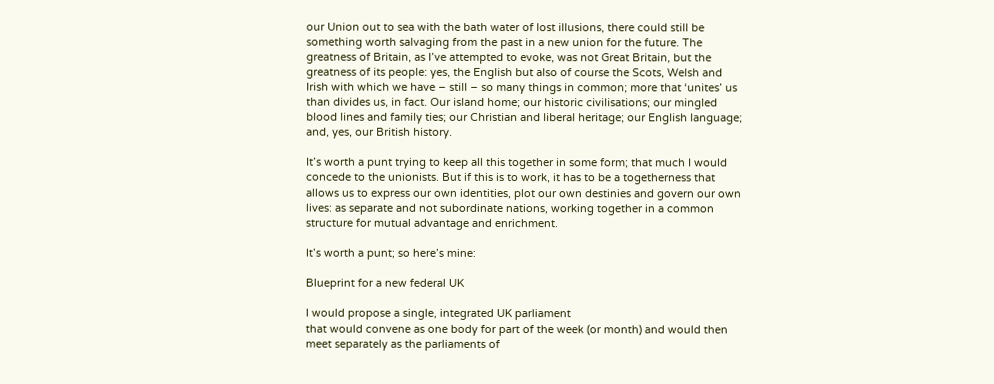our Union out to sea with the bath water of lost illusions, there could still be something worth salvaging from the past in a new union for the future. The greatness of Britain, as I’ve attempted to evoke, was not Great Britain, but the greatness of its people: yes, the English but also of course the Scots, Welsh and Irish with which we have – still – so many things in common; more that ‘unites’ us than divides us, in fact. Our island home; our historic civilisations; our mingled blood lines and family ties; our Christian and liberal heritage; our English language; and, yes, our British history.

It’s worth a punt trying to keep all this together in some form; that much I would concede to the unionists. But if this is to work, it has to be a togetherness that allows us to express our own identities, plot our own destinies and govern our own lives: as separate and not subordinate nations, working together in a common structure for mutual advantage and enrichment.

It’s worth a punt; so here’s mine:

Blueprint for a new federal UK

I would propose a single, integrated UK parliament
that would convene as one body for part of the week (or month) and would then meet separately as the parliaments of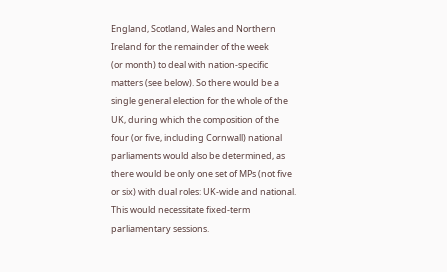England, Scotland, Wales and Northern Ireland for the remainder of the week
(or month) to deal with nation-specific matters (see below). So there would be a single general election for the whole of the UK, during which the composition of the four (or five, including Cornwall) national parliaments would also be determined, as there would be only one set of MPs (not five or six) with dual roles: UK-wide and national. This would necessitate fixed-term parliamentary sessions.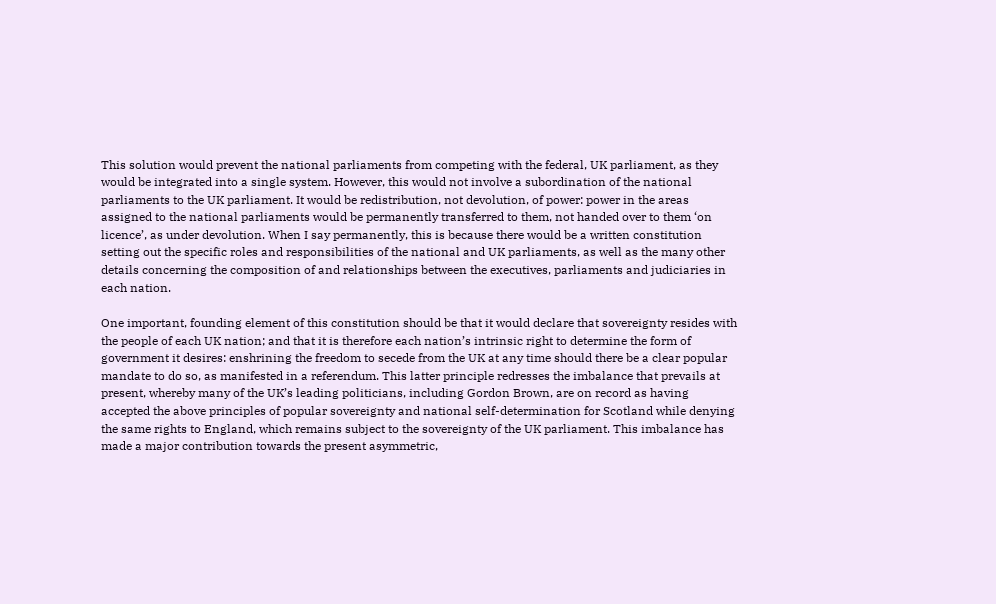This solution would prevent the national parliaments from competing with the federal, UK parliament, as they would be integrated into a single system. However, this would not involve a subordination of the national parliaments to the UK parliament. It would be redistribution, not devolution, of power: power in the areas assigned to the national parliaments would be permanently transferred to them, not handed over to them ‘on licence’, as under devolution. When I say permanently, this is because there would be a written constitution setting out the specific roles and responsibilities of the national and UK parliaments, as well as the many other details concerning the composition of and relationships between the executives, parliaments and judiciaries in each nation.

One important, founding element of this constitution should be that it would declare that sovereignty resides with the people of each UK nation; and that it is therefore each nation’s intrinsic right to determine the form of government it desires: enshrining the freedom to secede from the UK at any time should there be a clear popular mandate to do so, as manifested in a referendum. This latter principle redresses the imbalance that prevails at present, whereby many of the UK’s leading politicians, including Gordon Brown, are on record as having accepted the above principles of popular sovereignty and national self-determination for Scotland while denying the same rights to England, which remains subject to the sovereignty of the UK parliament. This imbalance has made a major contribution towards the present asymmetric,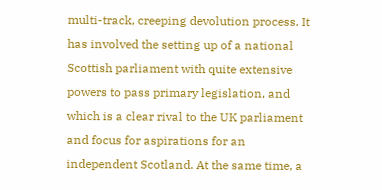multi-track, creeping devolution process. It has involved the setting up of a national Scottish parliament with quite extensive powers to pass primary legislation, and which is a clear rival to the UK parliament and focus for aspirations for an independent Scotland. At the same time, a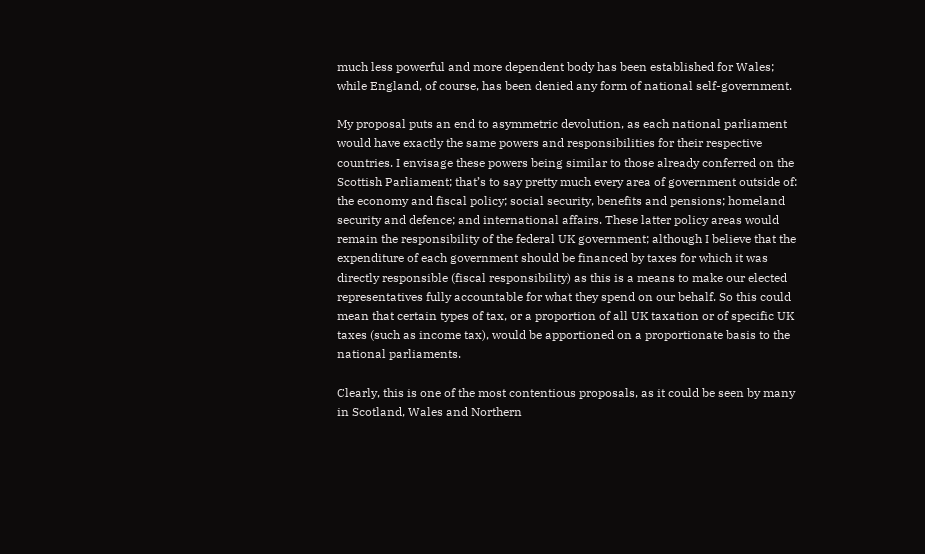much less powerful and more dependent body has been established for Wales; while England, of course, has been denied any form of national self-government.

My proposal puts an end to asymmetric devolution, as each national parliament would have exactly the same powers and responsibilities for their respective countries. I envisage these powers being similar to those already conferred on the Scottish Parliament; that’s to say pretty much every area of government outside of: the economy and fiscal policy; social security, benefits and pensions; homeland security and defence; and international affairs. These latter policy areas would remain the responsibility of the federal UK government; although I believe that the expenditure of each government should be financed by taxes for which it was directly responsible (fiscal responsibility) as this is a means to make our elected representatives fully accountable for what they spend on our behalf. So this could mean that certain types of tax, or a proportion of all UK taxation or of specific UK taxes (such as income tax), would be apportioned on a proportionate basis to the national parliaments.

Clearly, this is one of the most contentious proposals, as it could be seen by many in Scotland, Wales and Northern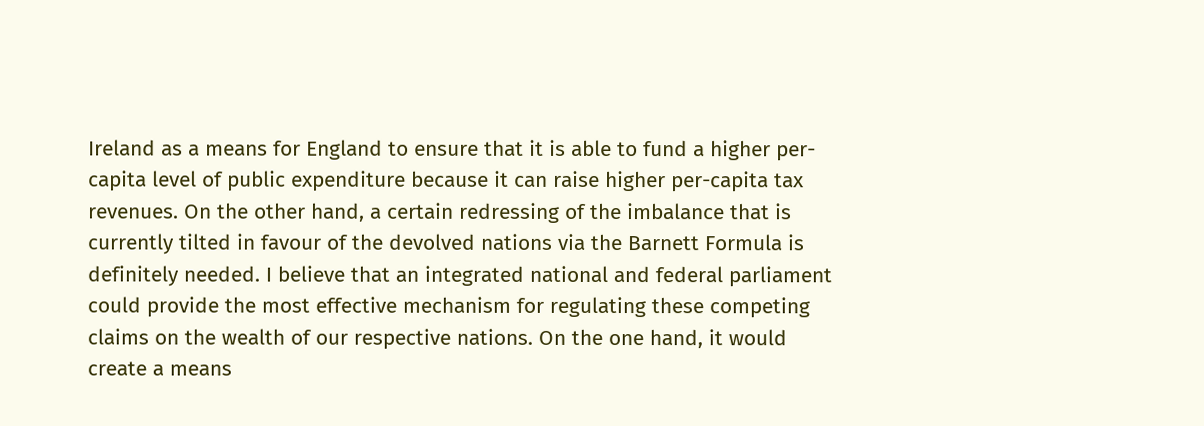Ireland as a means for England to ensure that it is able to fund a higher per-capita level of public expenditure because it can raise higher per-capita tax revenues. On the other hand, a certain redressing of the imbalance that is currently tilted in favour of the devolved nations via the Barnett Formula is definitely needed. I believe that an integrated national and federal parliament could provide the most effective mechanism for regulating these competing claims on the wealth of our respective nations. On the one hand, it would create a means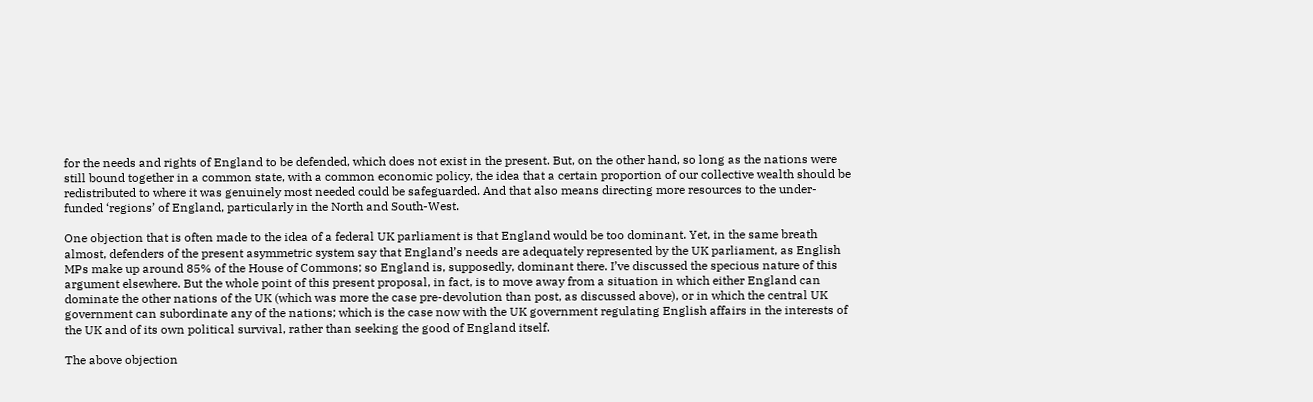for the needs and rights of England to be defended, which does not exist in the present. But, on the other hand, so long as the nations were still bound together in a common state, with a common economic policy, the idea that a certain proportion of our collective wealth should be redistributed to where it was genuinely most needed could be safeguarded. And that also means directing more resources to the under-funded ‘regions’ of England, particularly in the North and South-West.

One objection that is often made to the idea of a federal UK parliament is that England would be too dominant. Yet, in the same breath almost, defenders of the present asymmetric system say that England’s needs are adequately represented by the UK parliament, as English MPs make up around 85% of the House of Commons; so England is, supposedly, dominant there. I’ve discussed the specious nature of this argument elsewhere. But the whole point of this present proposal, in fact, is to move away from a situation in which either England can dominate the other nations of the UK (which was more the case pre-devolution than post, as discussed above), or in which the central UK government can subordinate any of the nations; which is the case now with the UK government regulating English affairs in the interests of the UK and of its own political survival, rather than seeking the good of England itself.

The above objection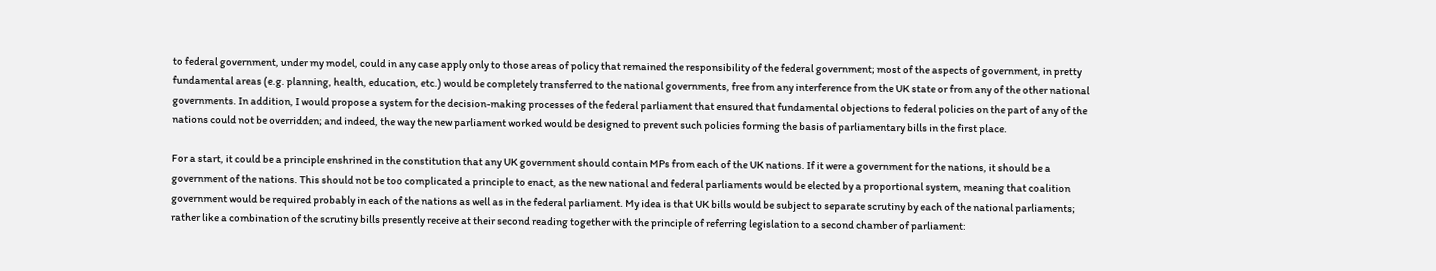to federal government, under my model, could in any case apply only to those areas of policy that remained the responsibility of the federal government; most of the aspects of government, in pretty fundamental areas (e.g. planning, health, education, etc.) would be completely transferred to the national governments, free from any interference from the UK state or from any of the other national governments. In addition, I would propose a system for the decision-making processes of the federal parliament that ensured that fundamental objections to federal policies on the part of any of the nations could not be overridden; and indeed, the way the new parliament worked would be designed to prevent such policies forming the basis of parliamentary bills in the first place.

For a start, it could be a principle enshrined in the constitution that any UK government should contain MPs from each of the UK nations. If it were a government for the nations, it should be a government of the nations. This should not be too complicated a principle to enact, as the new national and federal parliaments would be elected by a proportional system, meaning that coalition government would be required probably in each of the nations as well as in the federal parliament. My idea is that UK bills would be subject to separate scrutiny by each of the national parliaments; rather like a combination of the scrutiny bills presently receive at their second reading together with the principle of referring legislation to a second chamber of parliament: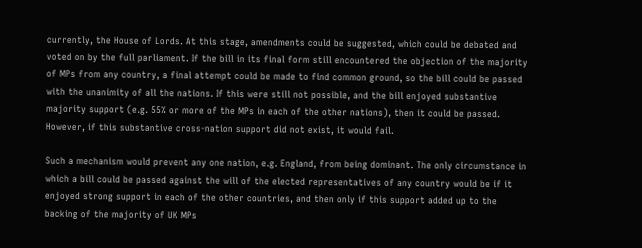currently, the House of Lords. At this stage, amendments could be suggested, which could be debated and voted on by the full parliament. If the bill in its final form still encountered the objection of the majority of MPs from any country, a final attempt could be made to find common ground, so the bill could be passed with the unanimity of all the nations. If this were still not possible, and the bill enjoyed substantive majority support (e.g. 55% or more of the MPs in each of the other nations), then it could be passed. However, if this substantive cross-nation support did not exist, it would fail.

Such a mechanism would prevent any one nation, e.g. England, from being dominant. The only circumstance in which a bill could be passed against the will of the elected representatives of any country would be if it enjoyed strong support in each of the other countries, and then only if this support added up to the backing of the majority of UK MPs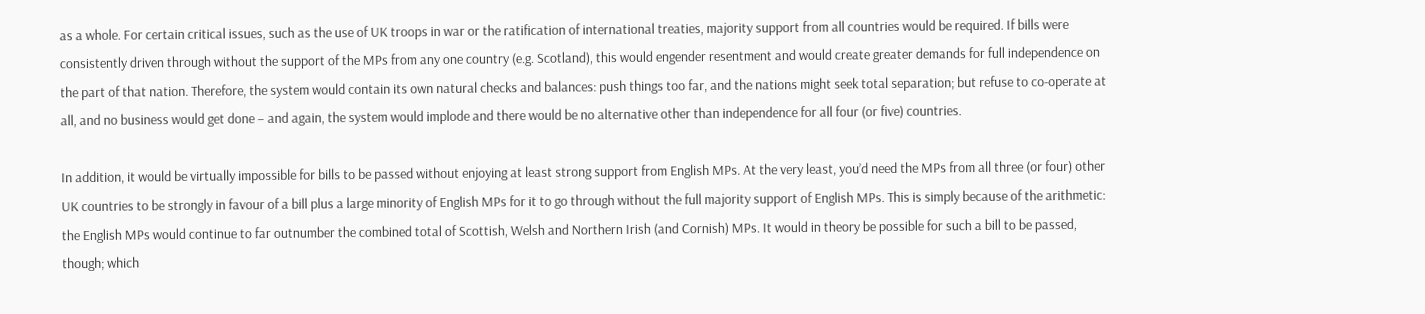as a whole. For certain critical issues, such as the use of UK troops in war or the ratification of international treaties, majority support from all countries would be required. If bills were consistently driven through without the support of the MPs from any one country (e.g. Scotland), this would engender resentment and would create greater demands for full independence on the part of that nation. Therefore, the system would contain its own natural checks and balances: push things too far, and the nations might seek total separation; but refuse to co-operate at all, and no business would get done – and again, the system would implode and there would be no alternative other than independence for all four (or five) countries.

In addition, it would be virtually impossible for bills to be passed without enjoying at least strong support from English MPs. At the very least, you’d need the MPs from all three (or four) other UK countries to be strongly in favour of a bill plus a large minority of English MPs for it to go through without the full majority support of English MPs. This is simply because of the arithmetic: the English MPs would continue to far outnumber the combined total of Scottish, Welsh and Northern Irish (and Cornish) MPs. It would in theory be possible for such a bill to be passed, though; which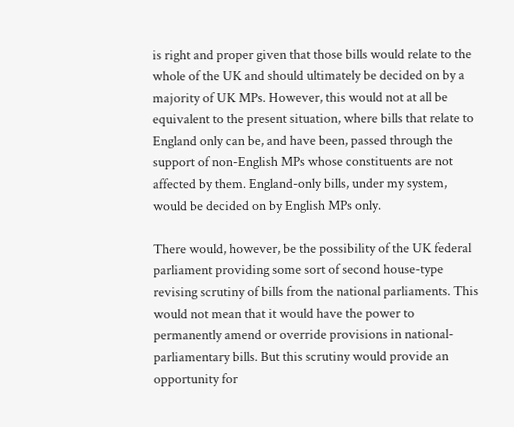is right and proper given that those bills would relate to the whole of the UK and should ultimately be decided on by a majority of UK MPs. However, this would not at all be equivalent to the present situation, where bills that relate to England only can be, and have been, passed through the support of non-English MPs whose constituents are not affected by them. England-only bills, under my system, would be decided on by English MPs only.

There would, however, be the possibility of the UK federal parliament providing some sort of second house-type revising scrutiny of bills from the national parliaments. This would not mean that it would have the power to permanently amend or override provisions in national-parliamentary bills. But this scrutiny would provide an opportunity for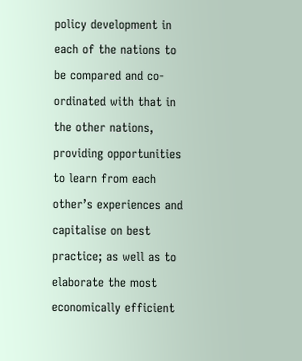policy development in each of the nations to be compared and co-ordinated with that in the other nations, providing opportunities to learn from each other’s experiences and capitalise on best practice; as well as to elaborate the most economically efficient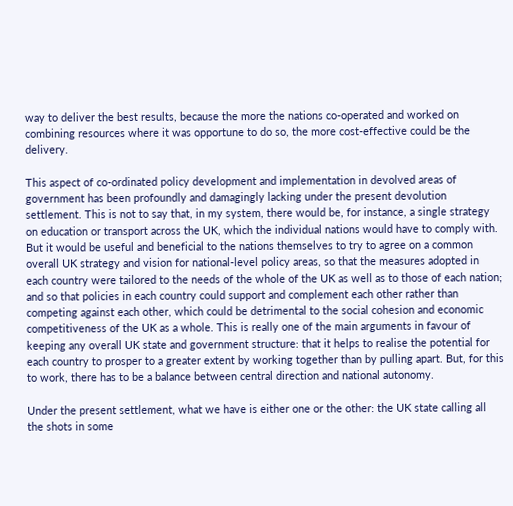way to deliver the best results, because the more the nations co-operated and worked on combining resources where it was opportune to do so, the more cost-effective could be the delivery.

This aspect of co-ordinated policy development and implementation in devolved areas of government has been profoundly and damagingly lacking under the present devolution settlement. This is not to say that, in my system, there would be, for instance, a single strategy on education or transport across the UK, which the individual nations would have to comply with. But it would be useful and beneficial to the nations themselves to try to agree on a common overall UK strategy and vision for national-level policy areas, so that the measures adopted in each country were tailored to the needs of the whole of the UK as well as to those of each nation; and so that policies in each country could support and complement each other rather than competing against each other, which could be detrimental to the social cohesion and economic competitiveness of the UK as a whole. This is really one of the main arguments in favour of keeping any overall UK state and government structure: that it helps to realise the potential for each country to prosper to a greater extent by working together than by pulling apart. But, for this to work, there has to be a balance between central direction and national autonomy.

Under the present settlement, what we have is either one or the other: the UK state calling all the shots in some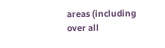areas (including over all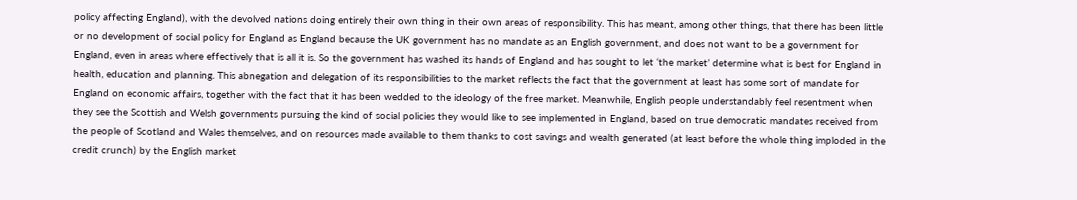policy affecting England), with the devolved nations doing entirely their own thing in their own areas of responsibility. This has meant, among other things, that there has been little or no development of social policy for England as England because the UK government has no mandate as an English government, and does not want to be a government for England, even in areas where effectively that is all it is. So the government has washed its hands of England and has sought to let ‘the market’ determine what is best for England in health, education and planning. This abnegation and delegation of its responsibilities to the market reflects the fact that the government at least has some sort of mandate for England on economic affairs, together with the fact that it has been wedded to the ideology of the free market. Meanwhile, English people understandably feel resentment when they see the Scottish and Welsh governments pursuing the kind of social policies they would like to see implemented in England, based on true democratic mandates received from the people of Scotland and Wales themselves, and on resources made available to them thanks to cost savings and wealth generated (at least before the whole thing imploded in the credit crunch) by the English market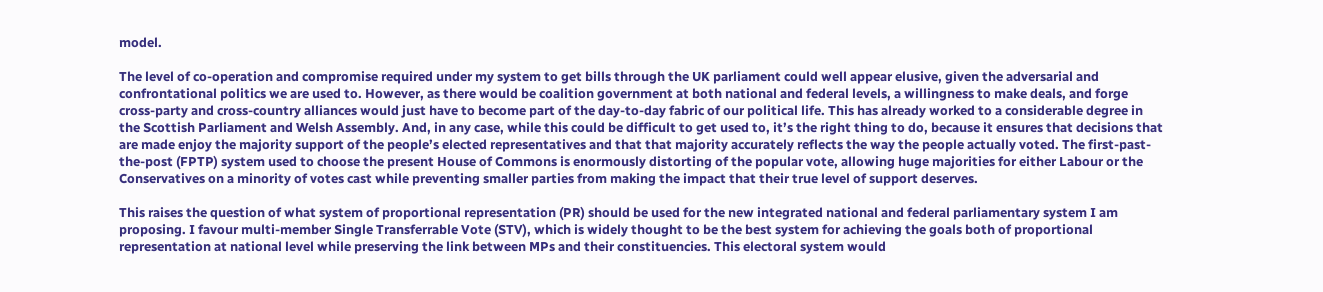model.

The level of co-operation and compromise required under my system to get bills through the UK parliament could well appear elusive, given the adversarial and confrontational politics we are used to. However, as there would be coalition government at both national and federal levels, a willingness to make deals, and forge cross-party and cross-country alliances would just have to become part of the day-to-day fabric of our political life. This has already worked to a considerable degree in the Scottish Parliament and Welsh Assembly. And, in any case, while this could be difficult to get used to, it’s the right thing to do, because it ensures that decisions that are made enjoy the majority support of the people’s elected representatives and that that majority accurately reflects the way the people actually voted. The first-past-the-post (FPTP) system used to choose the present House of Commons is enormously distorting of the popular vote, allowing huge majorities for either Labour or the Conservatives on a minority of votes cast while preventing smaller parties from making the impact that their true level of support deserves.

This raises the question of what system of proportional representation (PR) should be used for the new integrated national and federal parliamentary system I am proposing. I favour multi-member Single Transferrable Vote (STV), which is widely thought to be the best system for achieving the goals both of proportional representation at national level while preserving the link between MPs and their constituencies. This electoral system would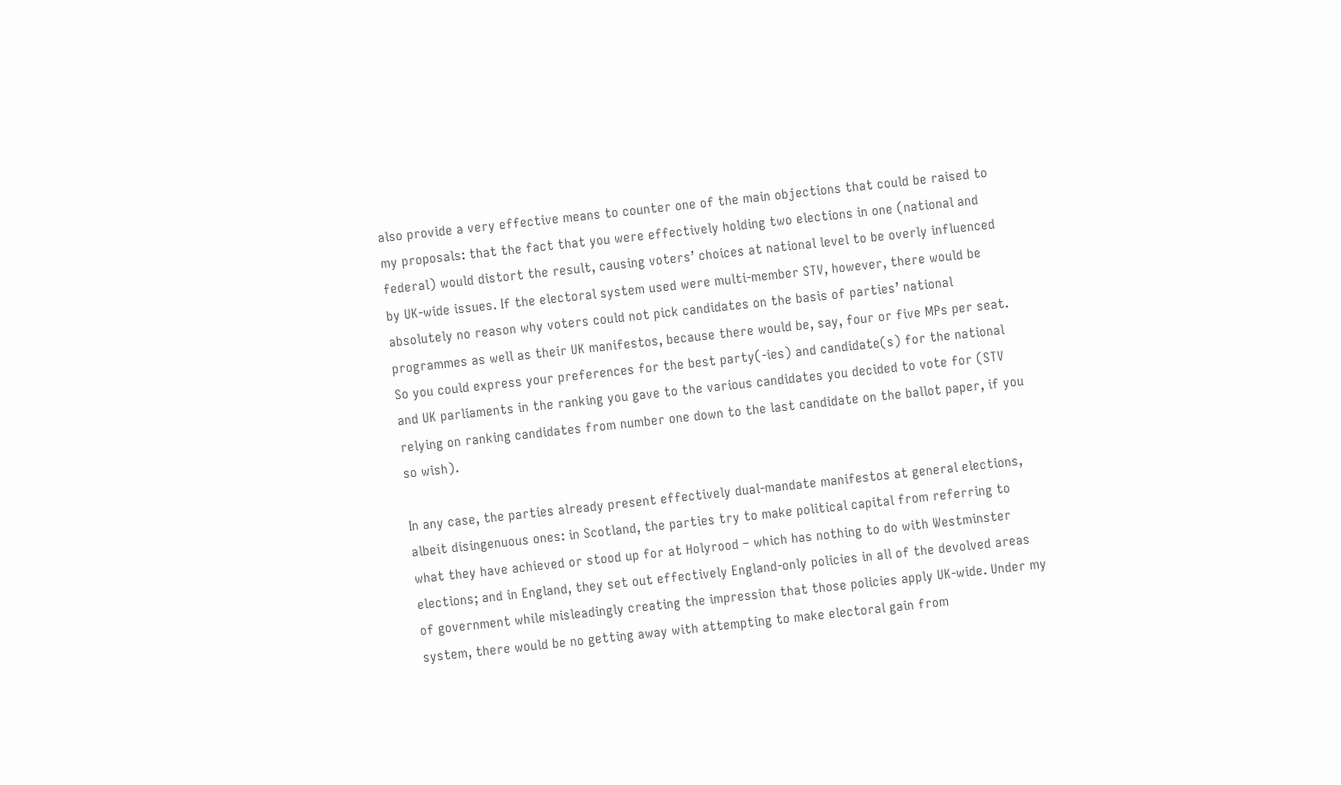also provide a very effective means to counter one of the main objections that could be raised to my proposals: that the fact that you were effectively holding two elections in one (national and federal) would distort the result, causing voters’ choices at national level to be overly influenced by UK-wide issues. If the electoral system used were multi-member STV, however, there would be absolutely no reason why voters could not pick candidates on the basis of parties’ national programmes as well as their UK manifestos, because there would be, say, four or five MPs per seat. So you could express your preferences for the best party(-ies) and candidate(s) for the national and UK parliaments in the ranking you gave to the various candidates you decided to vote for (STV relying on ranking candidates from number one down to the last candidate on the ballot paper, if you so wish).

In any case, the parties already present effectively dual-mandate manifestos at general elections, albeit disingenuous ones: in Scotland, the parties try to make political capital from referring to what they have achieved or stood up for at Holyrood – which has nothing to do with Westminster elections; and in England, they set out effectively England-only policies in all of the devolved areas of government while misleadingly creating the impression that those policies apply UK-wide. Under my system, there would be no getting away with attempting to make electoral gain from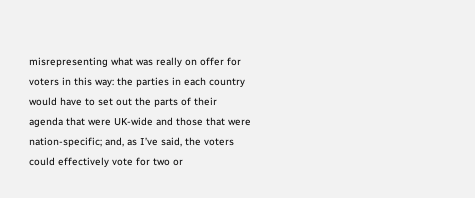misrepresenting what was really on offer for voters in this way: the parties in each country would have to set out the parts of their agenda that were UK-wide and those that were nation-specific; and, as I’ve said, the voters could effectively vote for two or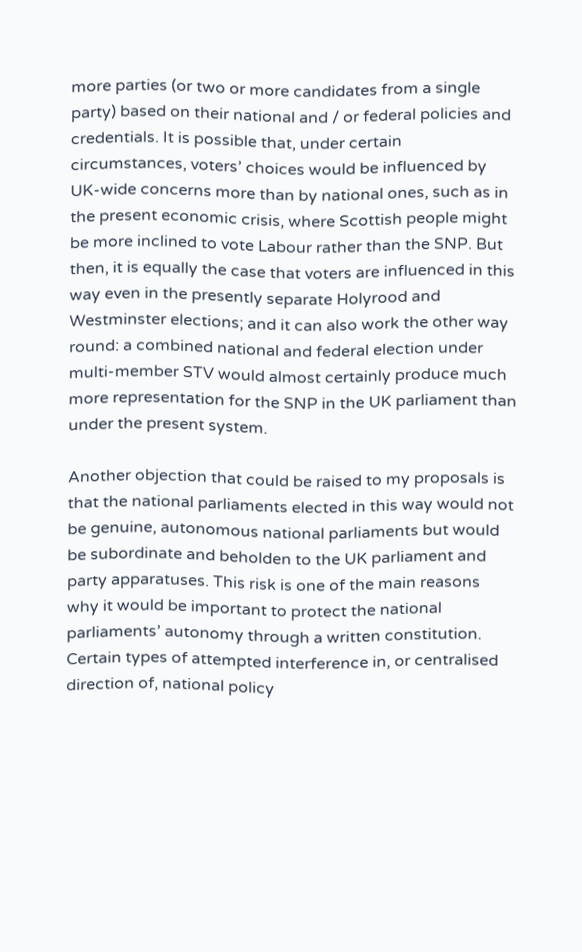more parties (or two or more candidates from a single party) based on their national and / or federal policies and credentials. It is possible that, under certain circumstances, voters’ choices would be influenced by UK-wide concerns more than by national ones, such as in the present economic crisis, where Scottish people might be more inclined to vote Labour rather than the SNP. But then, it is equally the case that voters are influenced in this way even in the presently separate Holyrood and Westminster elections; and it can also work the other way round: a combined national and federal election under multi-member STV would almost certainly produce much more representation for the SNP in the UK parliament than under the present system.

Another objection that could be raised to my proposals is that the national parliaments elected in this way would not be genuine, autonomous national parliaments but would be subordinate and beholden to the UK parliament and party apparatuses. This risk is one of the main reasons why it would be important to protect the national parliaments’ autonomy through a written constitution. Certain types of attempted interference in, or centralised direction of, national policy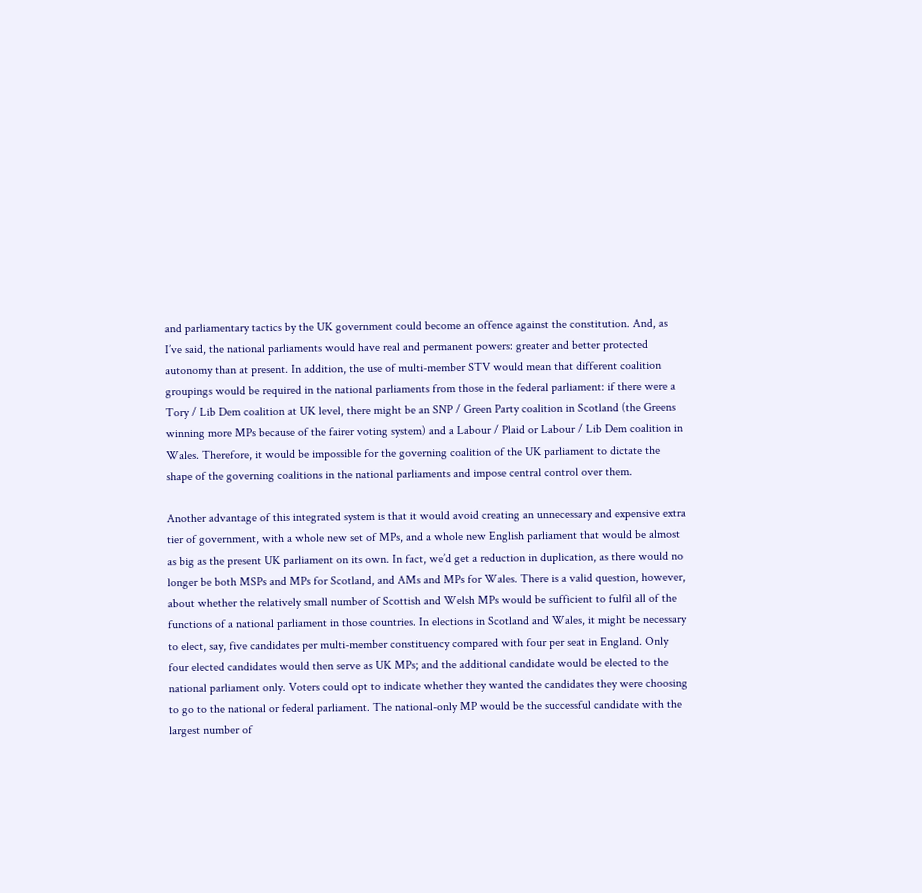and parliamentary tactics by the UK government could become an offence against the constitution. And, as I’ve said, the national parliaments would have real and permanent powers: greater and better protected autonomy than at present. In addition, the use of multi-member STV would mean that different coalition groupings would be required in the national parliaments from those in the federal parliament: if there were a Tory / Lib Dem coalition at UK level, there might be an SNP / Green Party coalition in Scotland (the Greens winning more MPs because of the fairer voting system) and a Labour / Plaid or Labour / Lib Dem coalition in Wales. Therefore, it would be impossible for the governing coalition of the UK parliament to dictate the shape of the governing coalitions in the national parliaments and impose central control over them.

Another advantage of this integrated system is that it would avoid creating an unnecessary and expensive extra tier of government, with a whole new set of MPs, and a whole new English parliament that would be almost as big as the present UK parliament on its own. In fact, we’d get a reduction in duplication, as there would no longer be both MSPs and MPs for Scotland, and AMs and MPs for Wales. There is a valid question, however, about whether the relatively small number of Scottish and Welsh MPs would be sufficient to fulfil all of the functions of a national parliament in those countries. In elections in Scotland and Wales, it might be necessary to elect, say, five candidates per multi-member constituency compared with four per seat in England. Only four elected candidates would then serve as UK MPs; and the additional candidate would be elected to the national parliament only. Voters could opt to indicate whether they wanted the candidates they were choosing to go to the national or federal parliament. The national-only MP would be the successful candidate with the largest number of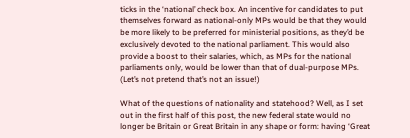ticks in the ‘national’ check box. An incentive for candidates to put themselves forward as national-only MPs would be that they would be more likely to be preferred for ministerial positions, as they’d be exclusively devoted to the national parliament. This would also provide a boost to their salaries, which, as MPs for the national parliaments only, would be lower than that of dual-purpose MPs. (Let’s not pretend that’s not an issue!)

What of the questions of nationality and statehood? Well, as I set out in the first half of this post, the new federal state would no longer be Britain or Great Britain in any shape or form: having ‘Great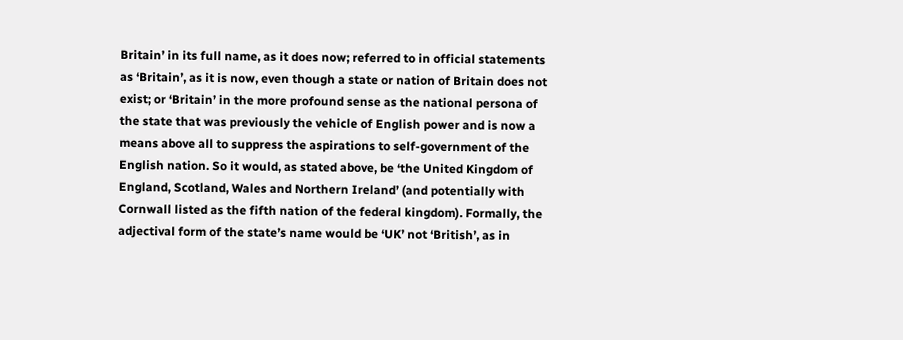Britain’ in its full name, as it does now; referred to in official statements as ‘Britain’, as it is now, even though a state or nation of Britain does not exist; or ‘Britain’ in the more profound sense as the national persona of the state that was previously the vehicle of English power and is now a means above all to suppress the aspirations to self-government of the English nation. So it would, as stated above, be ‘the United Kingdom of England, Scotland, Wales and Northern Ireland’ (and potentially with Cornwall listed as the fifth nation of the federal kingdom). Formally, the adjectival form of the state’s name would be ‘UK’ not ‘British’, as in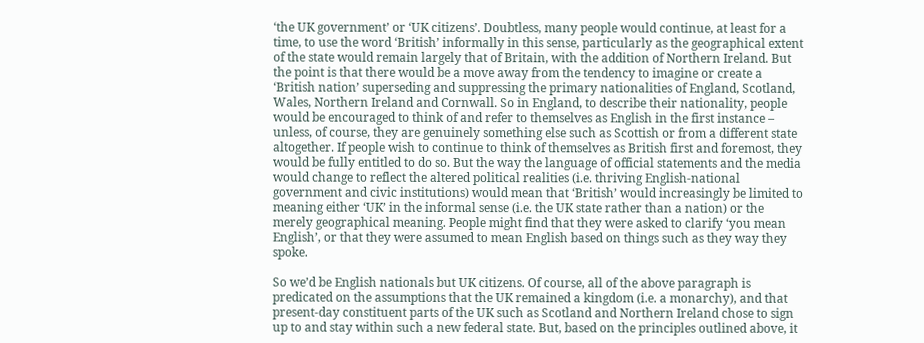‘the UK government’ or ‘UK citizens’. Doubtless, many people would continue, at least for a time, to use the word ‘British’ informally in this sense, particularly as the geographical extent of the state would remain largely that of Britain, with the addition of Northern Ireland. But the point is that there would be a move away from the tendency to imagine or create a ‘British nation’ superseding and suppressing the primary nationalities of England, Scotland, Wales, Northern Ireland and Cornwall. So in England, to describe their nationality, people would be encouraged to think of and refer to themselves as English in the first instance – unless, of course, they are genuinely something else such as Scottish or from a different state altogether. If people wish to continue to think of themselves as British first and foremost, they would be fully entitled to do so. But the way the language of official statements and the media would change to reflect the altered political realities (i.e. thriving English-national government and civic institutions) would mean that ‘British’ would increasingly be limited to meaning either ‘UK’ in the informal sense (i.e. the UK state rather than a nation) or the merely geographical meaning. People might find that they were asked to clarify ‘you mean English’, or that they were assumed to mean English based on things such as they way they spoke.

So we’d be English nationals but UK citizens. Of course, all of the above paragraph is predicated on the assumptions that the UK remained a kingdom (i.e. a monarchy), and that present-day constituent parts of the UK such as Scotland and Northern Ireland chose to sign up to and stay within such a new federal state. But, based on the principles outlined above, it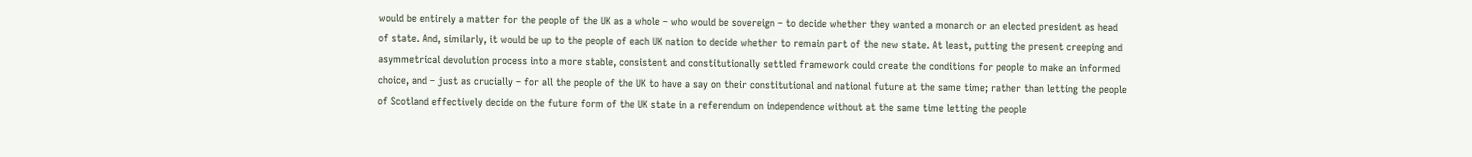would be entirely a matter for the people of the UK as a whole – who would be sovereign – to decide whether they wanted a monarch or an elected president as head of state. And, similarly, it would be up to the people of each UK nation to decide whether to remain part of the new state. At least, putting the present creeping and asymmetrical devolution process into a more stable, consistent and constitutionally settled framework could create the conditions for people to make an informed choice, and – just as crucially – for all the people of the UK to have a say on their constitutional and national future at the same time; rather than letting the people of Scotland effectively decide on the future form of the UK state in a referendum on independence without at the same time letting the people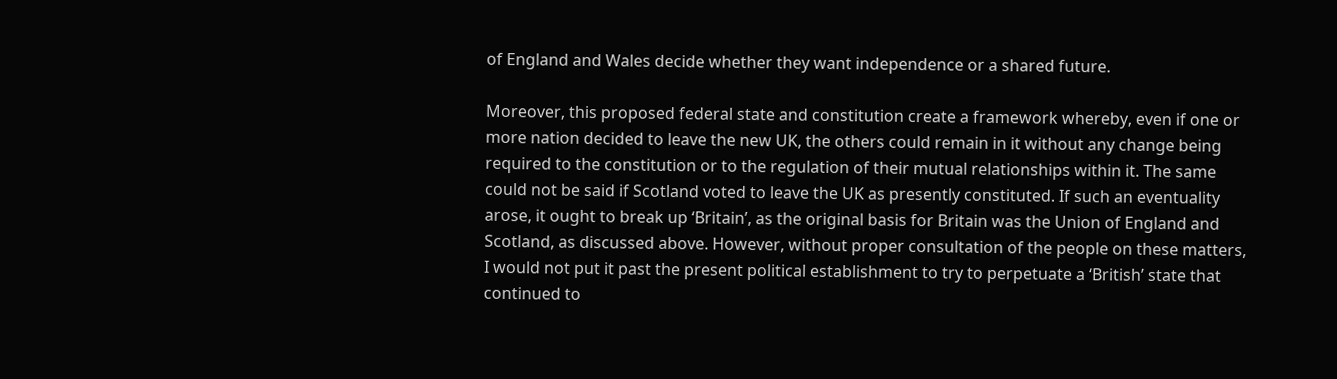of England and Wales decide whether they want independence or a shared future.

Moreover, this proposed federal state and constitution create a framework whereby, even if one or more nation decided to leave the new UK, the others could remain in it without any change being required to the constitution or to the regulation of their mutual relationships within it. The same could not be said if Scotland voted to leave the UK as presently constituted. If such an eventuality arose, it ought to break up ‘Britain’, as the original basis for Britain was the Union of England and Scotland, as discussed above. However, without proper consultation of the people on these matters, I would not put it past the present political establishment to try to perpetuate a ‘British’ state that continued to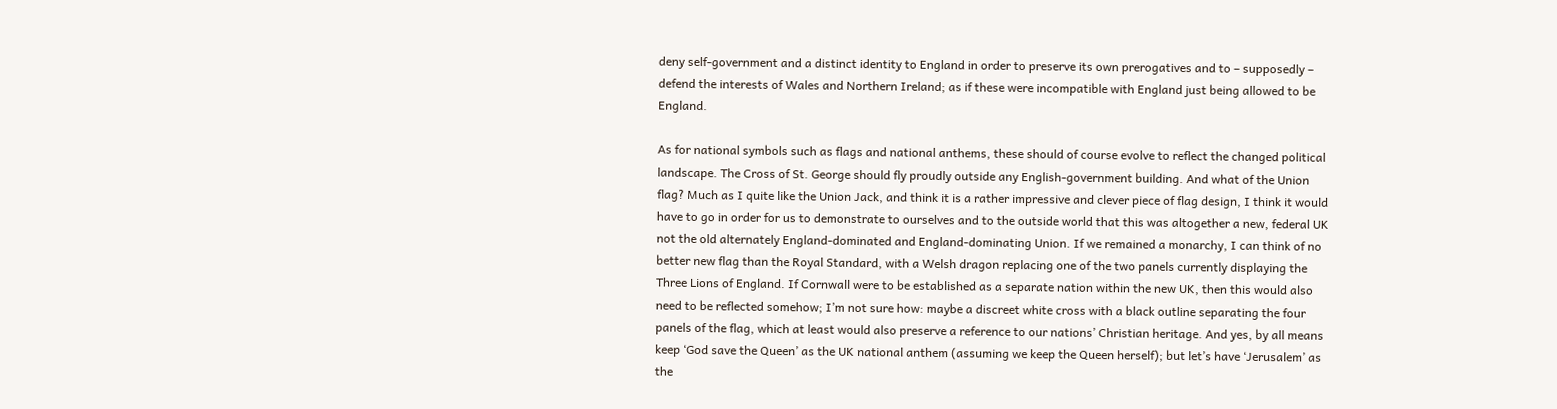deny self-government and a distinct identity to England in order to preserve its own prerogatives and to – supposedly – defend the interests of Wales and Northern Ireland; as if these were incompatible with England just being allowed to be England.

As for national symbols such as flags and national anthems, these should of course evolve to reflect the changed political landscape. The Cross of St. George should fly proudly outside any English-government building. And what of the Union flag? Much as I quite like the Union Jack, and think it is a rather impressive and clever piece of flag design, I think it would have to go in order for us to demonstrate to ourselves and to the outside world that this was altogether a new, federal UK not the old alternately England-dominated and England-dominating Union. If we remained a monarchy, I can think of no better new flag than the Royal Standard, with a Welsh dragon replacing one of the two panels currently displaying the Three Lions of England. If Cornwall were to be established as a separate nation within the new UK, then this would also need to be reflected somehow; I’m not sure how: maybe a discreet white cross with a black outline separating the four panels of the flag, which at least would also preserve a reference to our nations’ Christian heritage. And yes, by all means keep ‘God save the Queen’ as the UK national anthem (assuming we keep the Queen herself); but let’s have ‘Jerusalem’ as the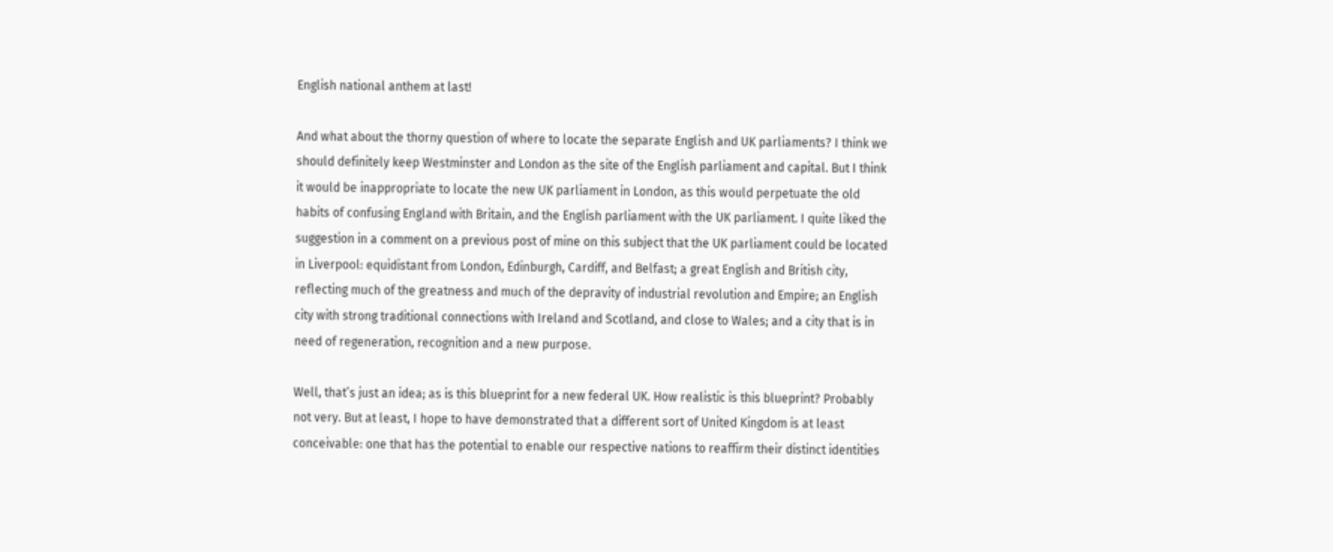English national anthem at last!

And what about the thorny question of where to locate the separate English and UK parliaments? I think we should definitely keep Westminster and London as the site of the English parliament and capital. But I think it would be inappropriate to locate the new UK parliament in London, as this would perpetuate the old habits of confusing England with Britain, and the English parliament with the UK parliament. I quite liked the suggestion in a comment on a previous post of mine on this subject that the UK parliament could be located in Liverpool: equidistant from London, Edinburgh, Cardiff, and Belfast; a great English and British city, reflecting much of the greatness and much of the depravity of industrial revolution and Empire; an English city with strong traditional connections with Ireland and Scotland, and close to Wales; and a city that is in need of regeneration, recognition and a new purpose.

Well, that’s just an idea; as is this blueprint for a new federal UK. How realistic is this blueprint? Probably not very. But at least, I hope to have demonstrated that a different sort of United Kingdom is at least conceivable: one that has the potential to enable our respective nations to reaffirm their distinct identities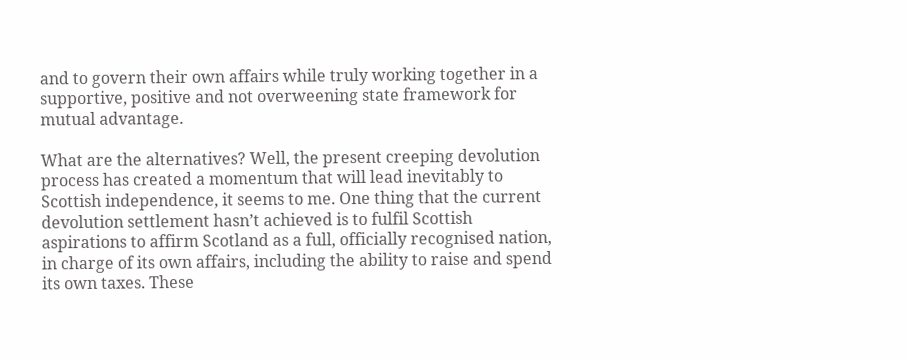and to govern their own affairs while truly working together in a supportive, positive and not overweening state framework for mutual advantage.

What are the alternatives? Well, the present creeping devolution process has created a momentum that will lead inevitably to Scottish independence, it seems to me. One thing that the current devolution settlement hasn’t achieved is to fulfil Scottish aspirations to affirm Scotland as a full, officially recognised nation, in charge of its own affairs, including the ability to raise and spend its own taxes. These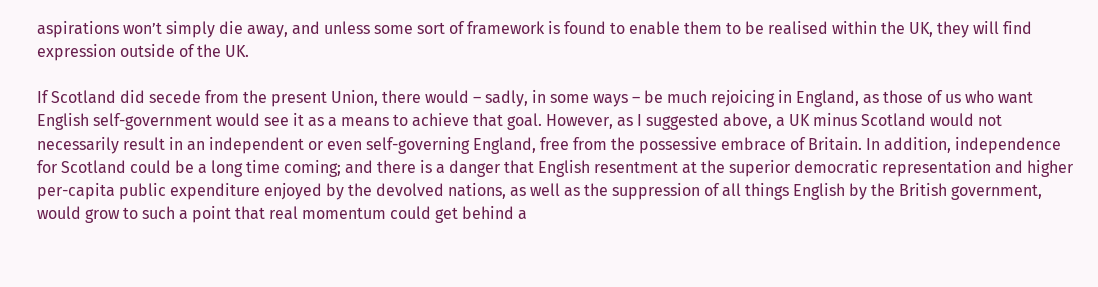aspirations won’t simply die away, and unless some sort of framework is found to enable them to be realised within the UK, they will find expression outside of the UK.

If Scotland did secede from the present Union, there would – sadly, in some ways – be much rejoicing in England, as those of us who want English self-government would see it as a means to achieve that goal. However, as I suggested above, a UK minus Scotland would not necessarily result in an independent or even self-governing England, free from the possessive embrace of Britain. In addition, independence for Scotland could be a long time coming; and there is a danger that English resentment at the superior democratic representation and higher per-capita public expenditure enjoyed by the devolved nations, as well as the suppression of all things English by the British government, would grow to such a point that real momentum could get behind a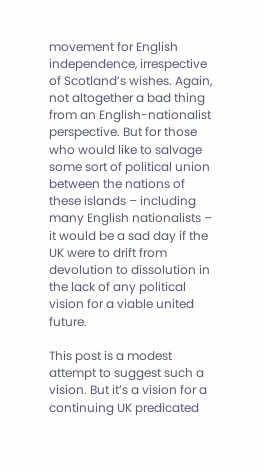movement for English independence, irrespective of Scotland’s wishes. Again, not altogether a bad thing from an English-nationalist perspective. But for those who would like to salvage some sort of political union between the nations of these islands – including many English nationalists – it would be a sad day if the UK were to drift from devolution to dissolution in the lack of any political vision for a viable united future.

This post is a modest attempt to suggest such a vision. But it’s a vision for a continuing UK predicated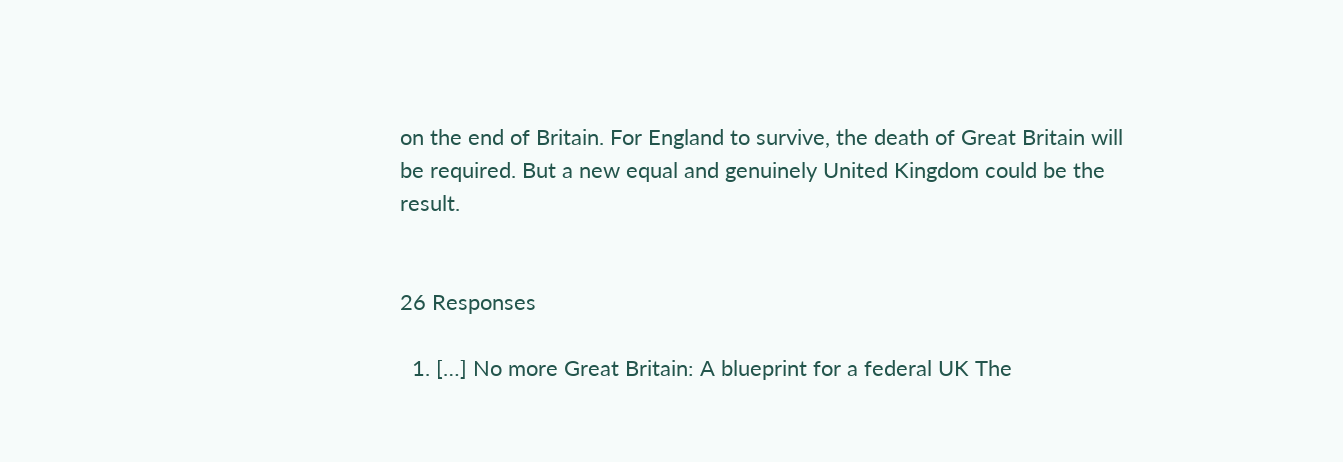on the end of Britain. For England to survive, the death of Great Britain will be required. But a new equal and genuinely United Kingdom could be the result.


26 Responses

  1. […] No more Great Britain: A blueprint for a federal UK The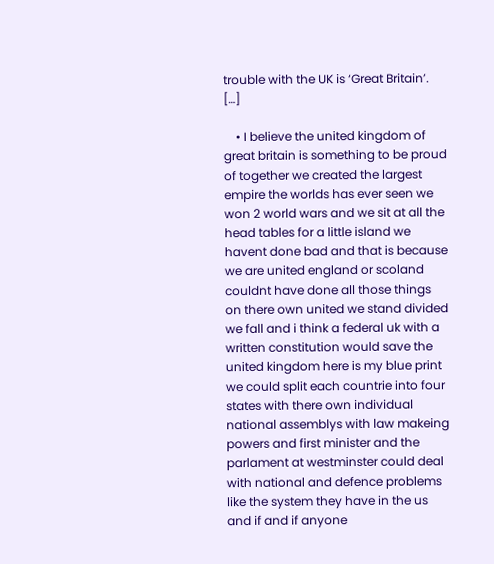trouble with the UK is ‘Great Britain’. […]

    • I believe the united kingdom of great britain is something to be proud of together we created the largest empire the worlds has ever seen we won 2 world wars and we sit at all the head tables for a little island we havent done bad and that is because we are united england or scoland couldnt have done all those things on there own united we stand divided we fall and i think a federal uk with a written constitution would save the united kingdom here is my blue print we could split each countrie into four states with there own individual national assemblys with law makeing powers and first minister and the parlament at westminster could deal with national and defence problems like the system they have in the us and if and if anyone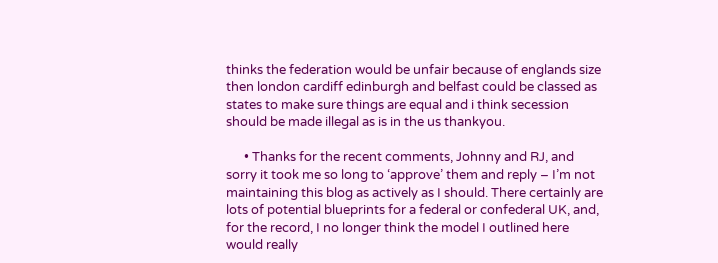thinks the federation would be unfair because of englands size then london cardiff edinburgh and belfast could be classed as states to make sure things are equal and i think secession should be made illegal as is in the us thankyou.

      • Thanks for the recent comments, Johnny and RJ, and sorry it took me so long to ‘approve’ them and reply – I’m not maintaining this blog as actively as I should. There certainly are lots of potential blueprints for a federal or confederal UK, and, for the record, I no longer think the model I outlined here would really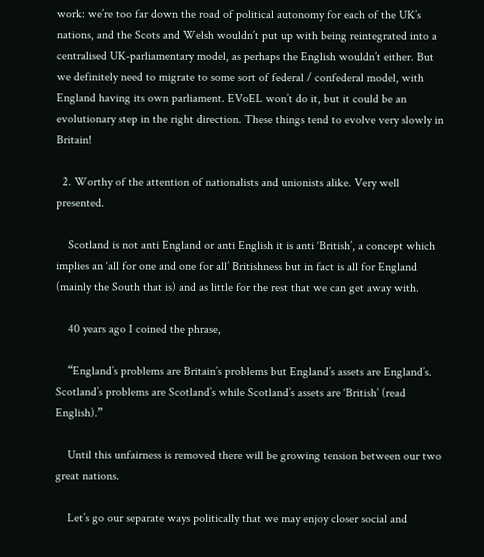work: we’re too far down the road of political autonomy for each of the UK’s nations, and the Scots and Welsh wouldn’t put up with being reintegrated into a centralised UK-parliamentary model, as perhaps the English wouldn’t either. But we definitely need to migrate to some sort of federal / confederal model, with England having its own parliament. EVoEL won’t do it, but it could be an evolutionary step in the right direction. These things tend to evolve very slowly in Britain!

  2. Worthy of the attention of nationalists and unionists alike. Very well presented.

    Scotland is not anti England or anti English it is anti ‘British’, a concept which implies an ‘all for one and one for all’ Britishness but in fact is all for England (mainly the South that is) and as little for the rest that we can get away with.

    40 years ago I coined the phrase,

    “England’s problems are Britain’s problems but England’s assets are England’s. Scotland’s problems are Scotland’s while Scotland’s assets are ‘British’ (read English).”

    Until this unfairness is removed there will be growing tension between our two great nations.

    Let’s go our separate ways politically that we may enjoy closer social and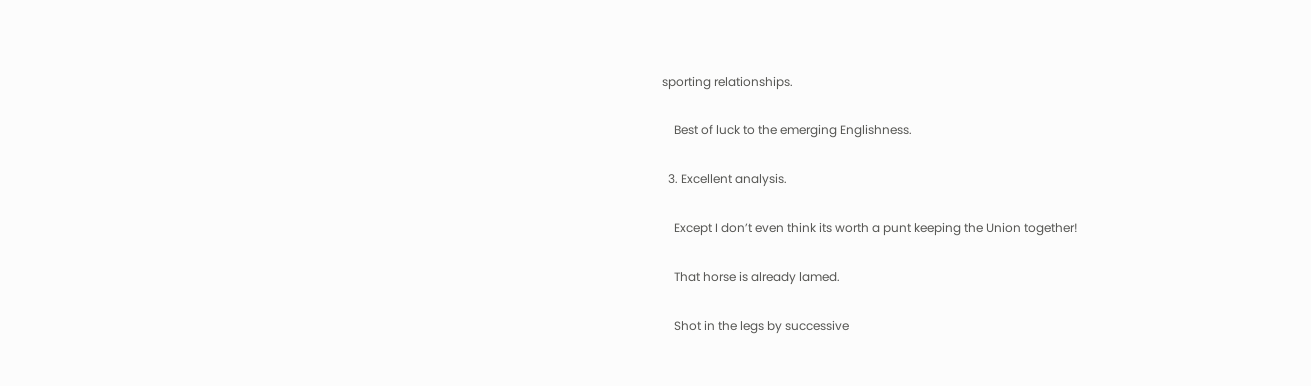sporting relationships.

    Best of luck to the emerging Englishness.

  3. Excellent analysis.

    Except I don’t even think its worth a punt keeping the Union together!

    That horse is already lamed.

    Shot in the legs by successive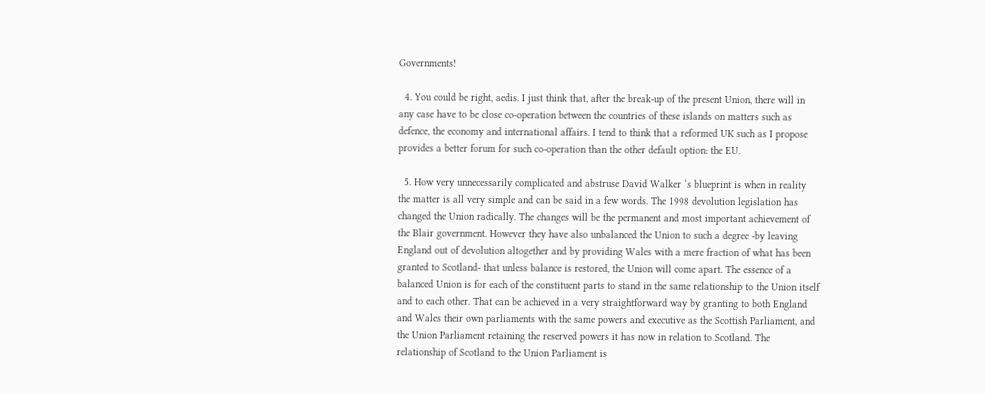Governments!

  4. You could be right, aedis. I just think that, after the break-up of the present Union, there will in any case have to be close co-operation between the countries of these islands on matters such as defence, the economy and international affairs. I tend to think that a reformed UK such as I propose provides a better forum for such co-operation than the other default option: the EU.

  5. How very unnecessarily complicated and abstruse David Walker ‘s blueprint is when in reality the matter is all very simple and can be said in a few words. The 1998 devolution legislation has changed the Union radically. The changes will be the permanent and most important achievement of the Blair government. However they have also unbalanced the Union to such a degree -by leaving England out of devolution altogether and by providing Wales with a mere fraction of what has been granted to Scotland- that unless balance is restored, the Union will come apart. The essence of a balanced Union is for each of the constituent parts to stand in the same relationship to the Union itself and to each other. That can be achieved in a very straightforward way by granting to both England and Wales their own parliaments with the same powers and executive as the Scottish Parliament, and the Union Parliament retaining the reserved powers it has now in relation to Scotland. The relationship of Scotland to the Union Parliament is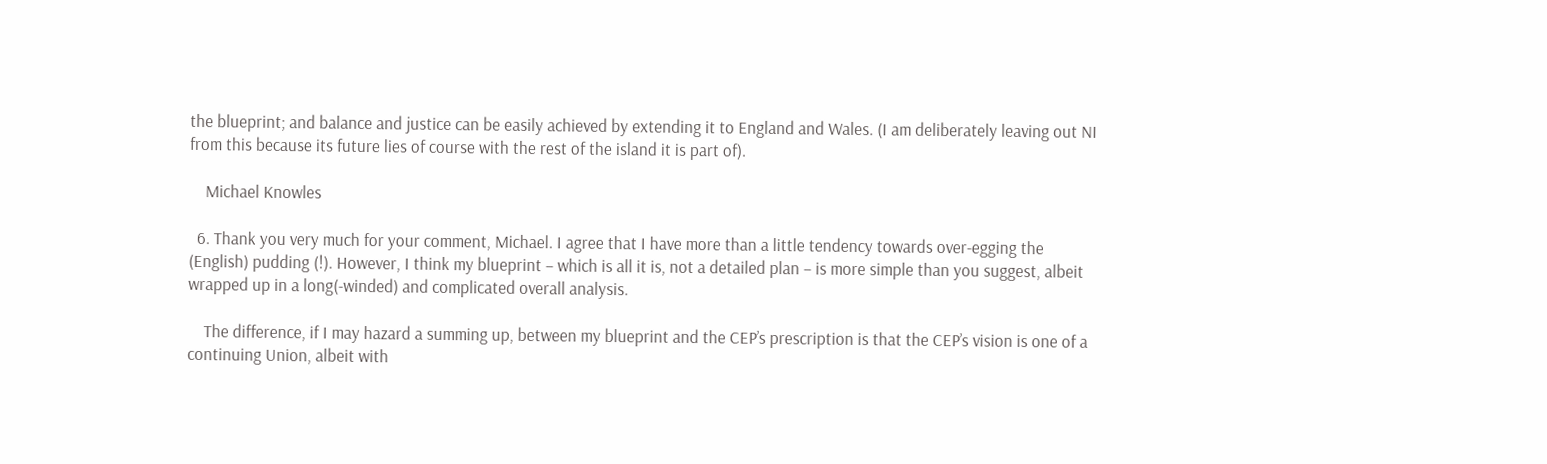the blueprint; and balance and justice can be easily achieved by extending it to England and Wales. (I am deliberately leaving out NI from this because its future lies of course with the rest of the island it is part of).

    Michael Knowles

  6. Thank you very much for your comment, Michael. I agree that I have more than a little tendency towards over-egging the (English) pudding (!). However, I think my blueprint – which is all it is, not a detailed plan – is more simple than you suggest, albeit wrapped up in a long(-winded) and complicated overall analysis.

    The difference, if I may hazard a summing up, between my blueprint and the CEP’s prescription is that the CEP’s vision is one of a continuing Union, albeit with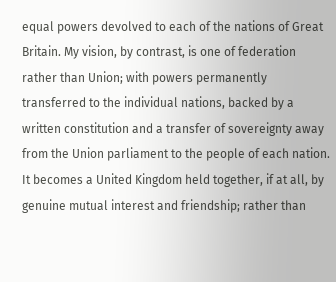equal powers devolved to each of the nations of Great Britain. My vision, by contrast, is one of federation rather than Union; with powers permanently transferred to the individual nations, backed by a written constitution and a transfer of sovereignty away from the Union parliament to the people of each nation. It becomes a United Kingdom held together, if at all, by genuine mutual interest and friendship; rather than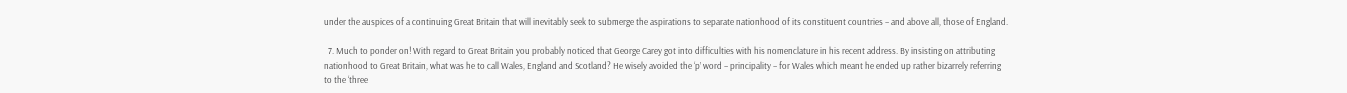under the auspices of a continuing Great Britain that will inevitably seek to submerge the aspirations to separate nationhood of its constituent countries – and above all, those of England.

  7. Much to ponder on! With regard to Great Britain you probably noticed that George Carey got into difficulties with his nomenclature in his recent address. By insisting on attributing nationhood to Great Britain, what was he to call Wales, England and Scotland? He wisely avoided the ‘p’ word – principality – for Wales which meant he ended up rather bizarrely referring to the ‘three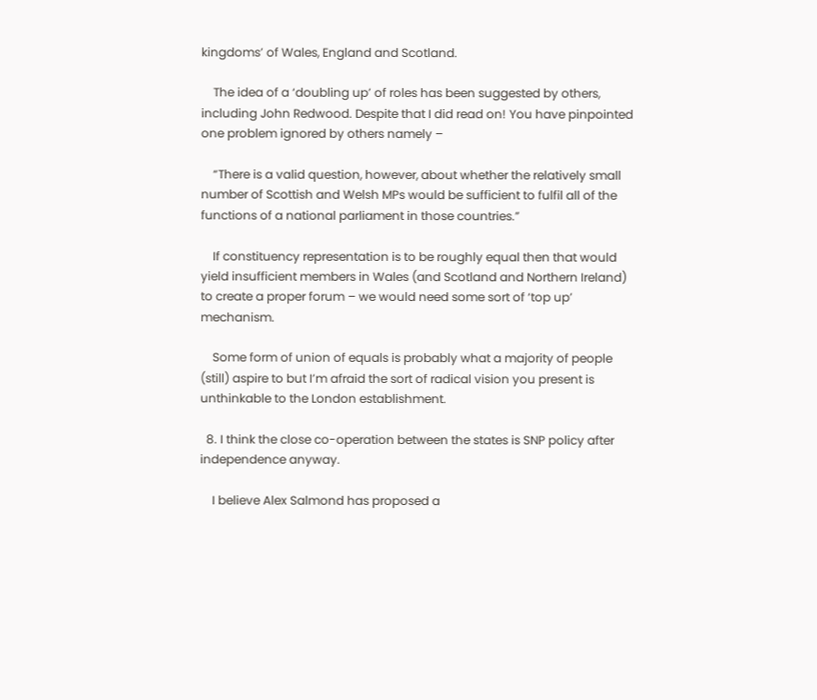kingdoms’ of Wales, England and Scotland.

    The idea of a ‘doubling up’ of roles has been suggested by others, including John Redwood. Despite that I did read on! You have pinpointed one problem ignored by others namely –

    “There is a valid question, however, about whether the relatively small number of Scottish and Welsh MPs would be sufficient to fulfil all of the functions of a national parliament in those countries.”

    If constituency representation is to be roughly equal then that would yield insufficient members in Wales (and Scotland and Northern Ireland) to create a proper forum – we would need some sort of ‘top up’ mechanism.

    Some form of union of equals is probably what a majority of people (still) aspire to but I’m afraid the sort of radical vision you present is unthinkable to the London establishment.

  8. I think the close co-operation between the states is SNP policy after independence anyway.

    I believe Alex Salmond has proposed a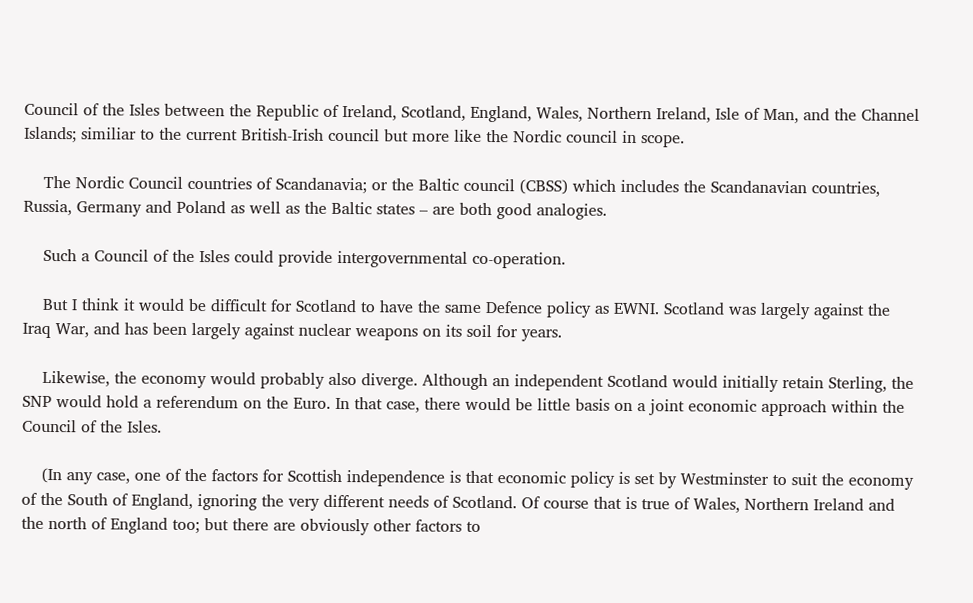Council of the Isles between the Republic of Ireland, Scotland, England, Wales, Northern Ireland, Isle of Man, and the Channel Islands; similiar to the current British-Irish council but more like the Nordic council in scope.

    The Nordic Council countries of Scandanavia; or the Baltic council (CBSS) which includes the Scandanavian countries, Russia, Germany and Poland as well as the Baltic states – are both good analogies.

    Such a Council of the Isles could provide intergovernmental co-operation.

    But I think it would be difficult for Scotland to have the same Defence policy as EWNI. Scotland was largely against the Iraq War, and has been largely against nuclear weapons on its soil for years.

    Likewise, the economy would probably also diverge. Although an independent Scotland would initially retain Sterling, the SNP would hold a referendum on the Euro. In that case, there would be little basis on a joint economic approach within the Council of the Isles.

    (In any case, one of the factors for Scottish independence is that economic policy is set by Westminster to suit the economy of the South of England, ignoring the very different needs of Scotland. Of course that is true of Wales, Northern Ireland and the north of England too; but there are obviously other factors to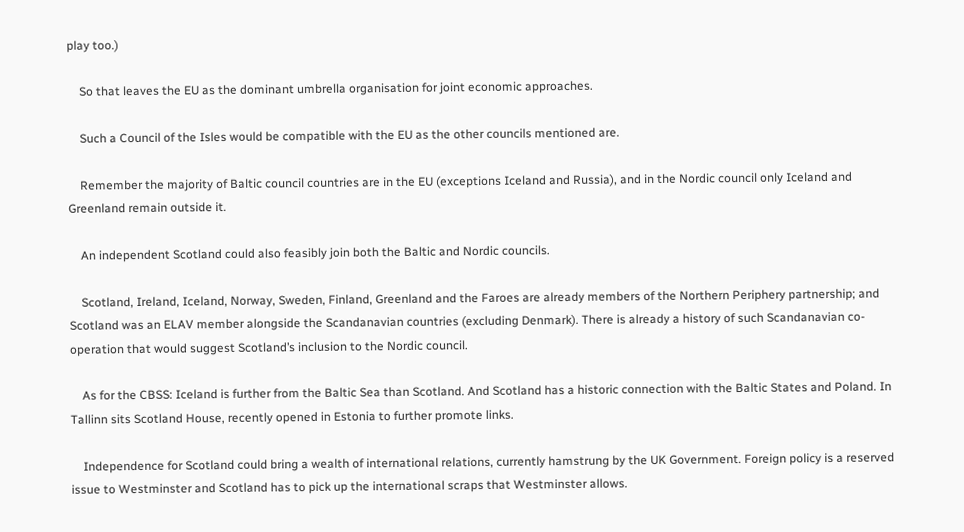play too.)

    So that leaves the EU as the dominant umbrella organisation for joint economic approaches.

    Such a Council of the Isles would be compatible with the EU as the other councils mentioned are.

    Remember the majority of Baltic council countries are in the EU (exceptions Iceland and Russia), and in the Nordic council only Iceland and Greenland remain outside it.

    An independent Scotland could also feasibly join both the Baltic and Nordic councils.

    Scotland, Ireland, Iceland, Norway, Sweden, Finland, Greenland and the Faroes are already members of the Northern Periphery partnership; and Scotland was an ELAV member alongside the Scandanavian countries (excluding Denmark). There is already a history of such Scandanavian co-operation that would suggest Scotland’s inclusion to the Nordic council.

    As for the CBSS: Iceland is further from the Baltic Sea than Scotland. And Scotland has a historic connection with the Baltic States and Poland. In Tallinn sits Scotland House, recently opened in Estonia to further promote links.

    Independence for Scotland could bring a wealth of international relations, currently hamstrung by the UK Government. Foreign policy is a reserved issue to Westminster and Scotland has to pick up the international scraps that Westminster allows.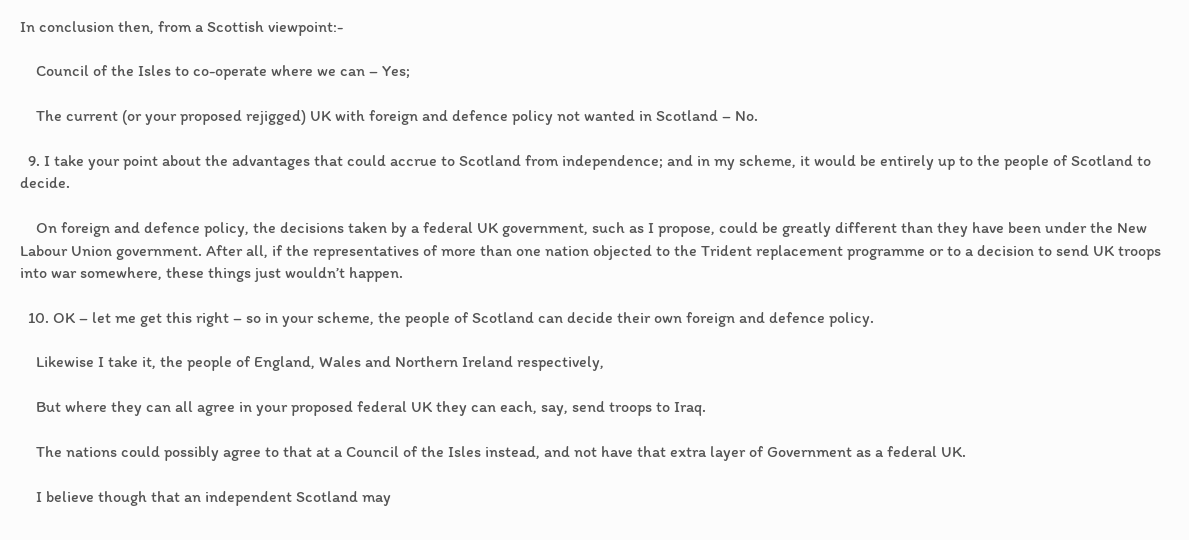In conclusion then, from a Scottish viewpoint:-

    Council of the Isles to co-operate where we can – Yes;

    The current (or your proposed rejigged) UK with foreign and defence policy not wanted in Scotland – No.

  9. I take your point about the advantages that could accrue to Scotland from independence; and in my scheme, it would be entirely up to the people of Scotland to decide.

    On foreign and defence policy, the decisions taken by a federal UK government, such as I propose, could be greatly different than they have been under the New Labour Union government. After all, if the representatives of more than one nation objected to the Trident replacement programme or to a decision to send UK troops into war somewhere, these things just wouldn’t happen.

  10. OK – let me get this right – so in your scheme, the people of Scotland can decide their own foreign and defence policy.

    Likewise I take it, the people of England, Wales and Northern Ireland respectively,

    But where they can all agree in your proposed federal UK they can each, say, send troops to Iraq.

    The nations could possibly agree to that at a Council of the Isles instead, and not have that extra layer of Government as a federal UK.

    I believe though that an independent Scotland may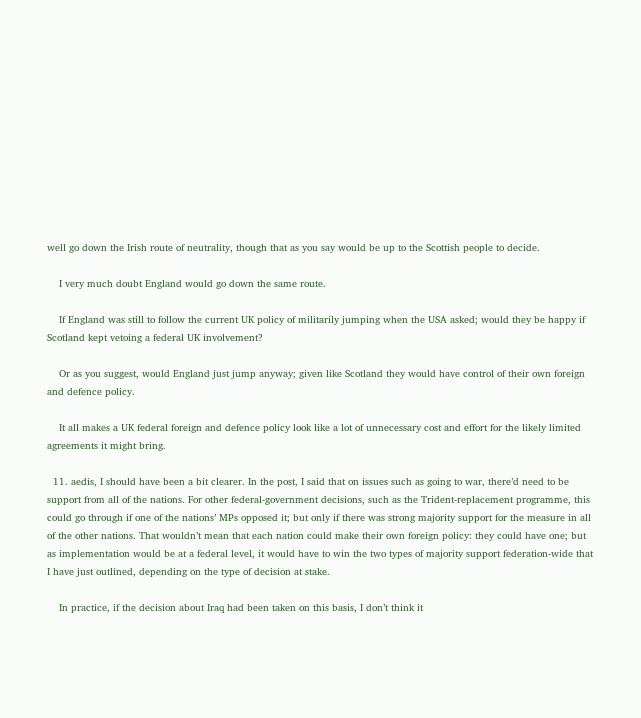well go down the Irish route of neutrality, though that as you say would be up to the Scottish people to decide.

    I very much doubt England would go down the same route.

    If England was still to follow the current UK policy of militarily jumping when the USA asked; would they be happy if Scotland kept vetoing a federal UK involvement?

    Or as you suggest, would England just jump anyway; given like Scotland they would have control of their own foreign and defence policy.

    It all makes a UK federal foreign and defence policy look like a lot of unnecessary cost and effort for the likely limited agreements it might bring.

  11. aedis, I should have been a bit clearer. In the post, I said that on issues such as going to war, there’d need to be support from all of the nations. For other federal-government decisions, such as the Trident-replacement programme, this could go through if one of the nations’ MPs opposed it; but only if there was strong majority support for the measure in all of the other nations. That wouldn’t mean that each nation could make their own foreign policy: they could have one; but as implementation would be at a federal level, it would have to win the two types of majority support federation-wide that I have just outlined, depending on the type of decision at stake.

    In practice, if the decision about Iraq had been taken on this basis, I don’t think it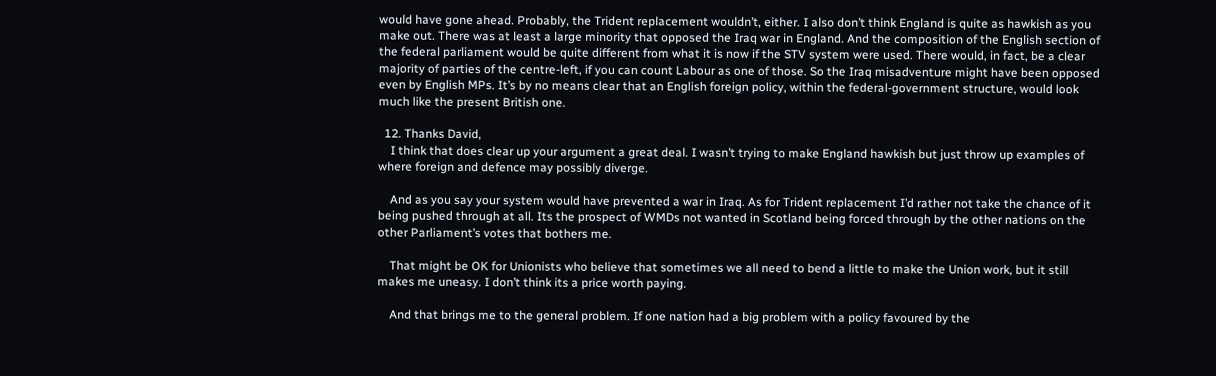would have gone ahead. Probably, the Trident replacement wouldn’t, either. I also don’t think England is quite as hawkish as you make out. There was at least a large minority that opposed the Iraq war in England. And the composition of the English section of the federal parliament would be quite different from what it is now if the STV system were used. There would, in fact, be a clear majority of parties of the centre-left, if you can count Labour as one of those. So the Iraq misadventure might have been opposed even by English MPs. It’s by no means clear that an English foreign policy, within the federal-government structure, would look much like the present British one.

  12. Thanks David,
    I think that does clear up your argument a great deal. I wasn’t trying to make England hawkish but just throw up examples of where foreign and defence may possibly diverge.

    And as you say your system would have prevented a war in Iraq. As for Trident replacement I’d rather not take the chance of it being pushed through at all. Its the prospect of WMDs not wanted in Scotland being forced through by the other nations on the other Parliament’s votes that bothers me.

    That might be OK for Unionists who believe that sometimes we all need to bend a little to make the Union work, but it still makes me uneasy. I don’t think its a price worth paying.

    And that brings me to the general problem. If one nation had a big problem with a policy favoured by the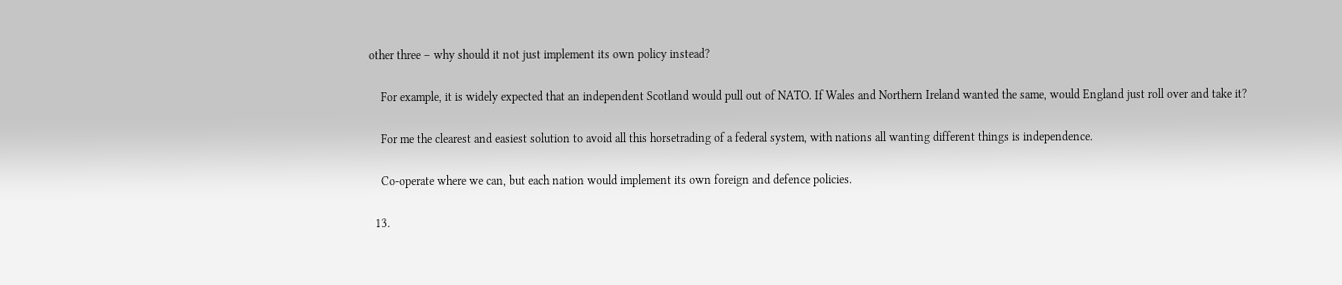other three – why should it not just implement its own policy instead?

    For example, it is widely expected that an independent Scotland would pull out of NATO. If Wales and Northern Ireland wanted the same, would England just roll over and take it?

    For me the clearest and easiest solution to avoid all this horsetrading of a federal system, with nations all wanting different things is independence.

    Co-operate where we can, but each nation would implement its own foreign and defence policies.

  13.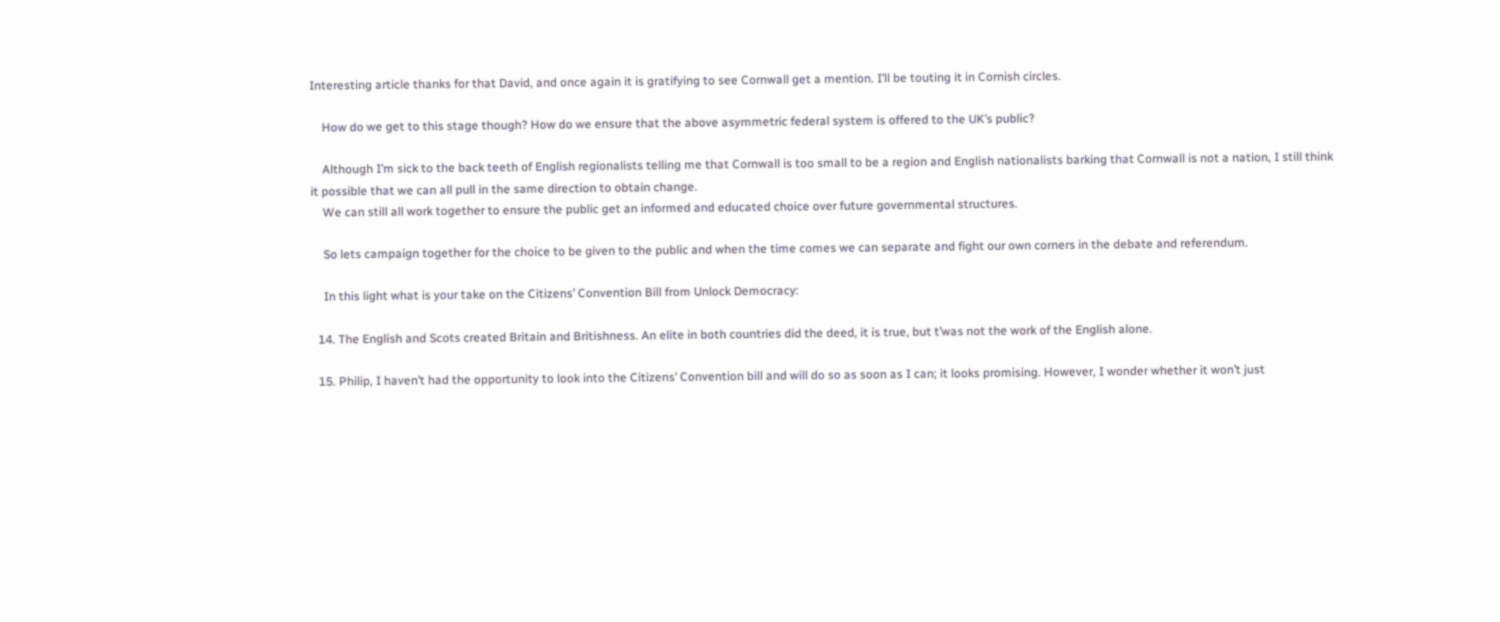Interesting article thanks for that David, and once again it is gratifying to see Cornwall get a mention. I’ll be touting it in Cornish circles.

    How do we get to this stage though? How do we ensure that the above asymmetric federal system is offered to the UK’s public?

    Although I’m sick to the back teeth of English regionalists telling me that Cornwall is too small to be a region and English nationalists barking that Cornwall is not a nation, I still think it possible that we can all pull in the same direction to obtain change.
    We can still all work together to ensure the public get an informed and educated choice over future governmental structures.

    So lets campaign together for the choice to be given to the public and when the time comes we can separate and fight our own corners in the debate and referendum.

    In this light what is your take on the Citizens’ Convention Bill from Unlock Democracy:

  14. The English and Scots created Britain and Britishness. An elite in both countries did the deed, it is true, but t’was not the work of the English alone.

  15. Philip, I haven’t had the opportunity to look into the Citizens’ Convention bill and will do so as soon as I can; it looks promising. However, I wonder whether it won’t just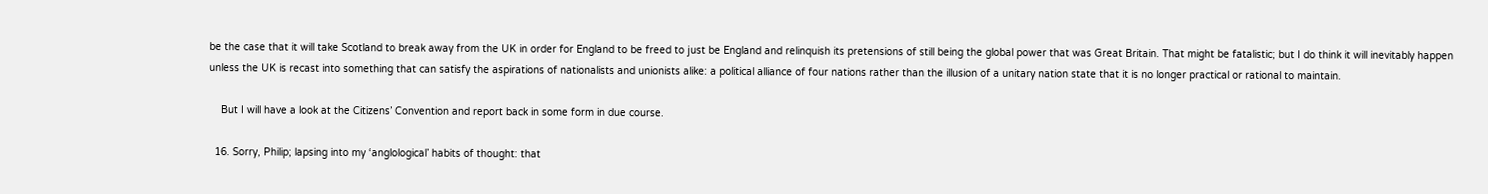be the case that it will take Scotland to break away from the UK in order for England to be freed to just be England and relinquish its pretensions of still being the global power that was Great Britain. That might be fatalistic; but I do think it will inevitably happen unless the UK is recast into something that can satisfy the aspirations of nationalists and unionists alike: a political alliance of four nations rather than the illusion of a unitary nation state that it is no longer practical or rational to maintain.

    But I will have a look at the Citizens’ Convention and report back in some form in due course.

  16. Sorry, Philip; lapsing into my ‘anglological’ habits of thought: that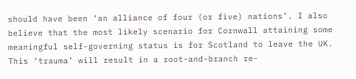should have been ‘an alliance of four (or five) nations’. I also believe that the most likely scenario for Cornwall attaining some meaningful self-governing status is for Scotland to leave the UK. This ‘trauma’ will result in a root-and-branch re-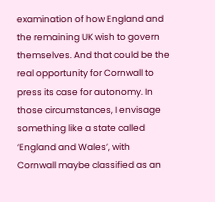examination of how England and the remaining UK wish to govern themselves. And that could be the real opportunity for Cornwall to press its case for autonomy. In those circumstances, I envisage something like a state called ‘England and Wales’, with Cornwall maybe classified as an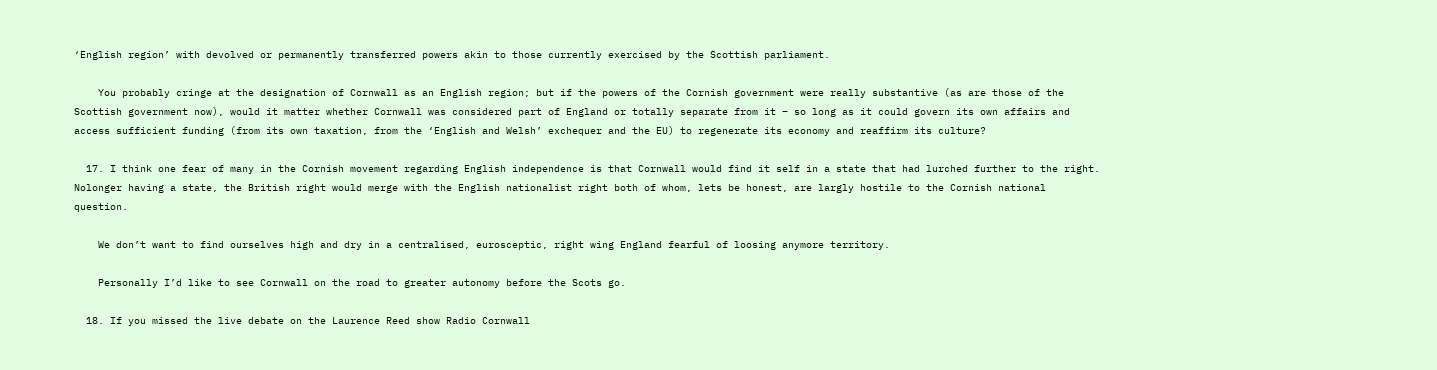‘English region’ with devolved or permanently transferred powers akin to those currently exercised by the Scottish parliament.

    You probably cringe at the designation of Cornwall as an English region; but if the powers of the Cornish government were really substantive (as are those of the Scottish government now), would it matter whether Cornwall was considered part of England or totally separate from it – so long as it could govern its own affairs and access sufficient funding (from its own taxation, from the ‘English and Welsh’ exchequer and the EU) to regenerate its economy and reaffirm its culture?

  17. I think one fear of many in the Cornish movement regarding English independence is that Cornwall would find it self in a state that had lurched further to the right. Nolonger having a state, the British right would merge with the English nationalist right both of whom, lets be honest, are largly hostile to the Cornish national question.

    We don’t want to find ourselves high and dry in a centralised, eurosceptic, right wing England fearful of loosing anymore territory.

    Personally I’d like to see Cornwall on the road to greater autonomy before the Scots go.

  18. If you missed the live debate on the Laurence Reed show Radio Cornwall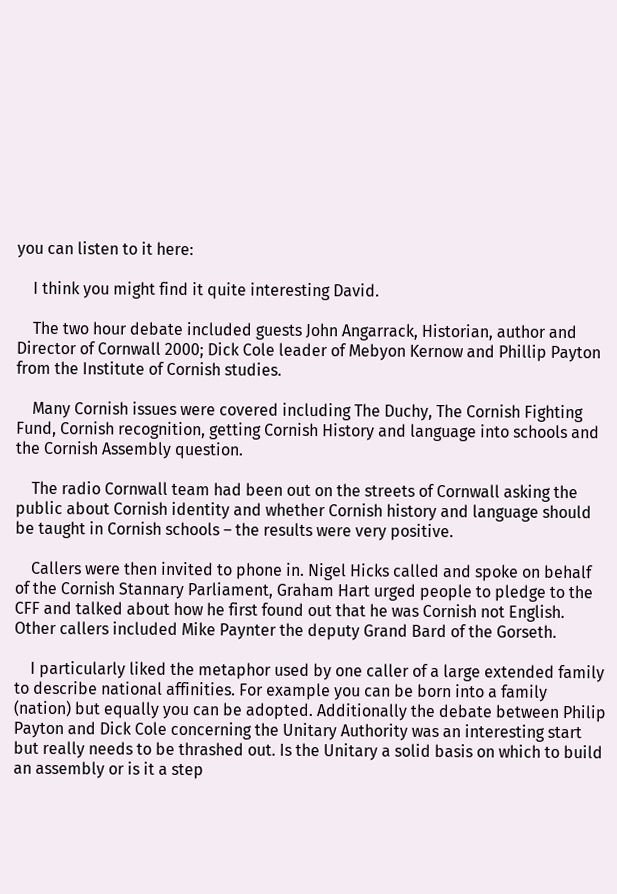you can listen to it here:

    I think you might find it quite interesting David.

    The two hour debate included guests John Angarrack, Historian, author and Director of Cornwall 2000; Dick Cole leader of Mebyon Kernow and Phillip Payton from the Institute of Cornish studies.

    Many Cornish issues were covered including The Duchy, The Cornish Fighting Fund, Cornish recognition, getting Cornish History and language into schools and the Cornish Assembly question.

    The radio Cornwall team had been out on the streets of Cornwall asking the public about Cornish identity and whether Cornish history and language should be taught in Cornish schools – the results were very positive.

    Callers were then invited to phone in. Nigel Hicks called and spoke on behalf of the Cornish Stannary Parliament, Graham Hart urged people to pledge to the CFF and talked about how he first found out that he was Cornish not English. Other callers included Mike Paynter the deputy Grand Bard of the Gorseth.

    I particularly liked the metaphor used by one caller of a large extended family to describe national affinities. For example you can be born into a family (nation) but equally you can be adopted. Additionally the debate between Philip Payton and Dick Cole concerning the Unitary Authority was an interesting start but really needs to be thrashed out. Is the Unitary a solid basis on which to build an assembly or is it a step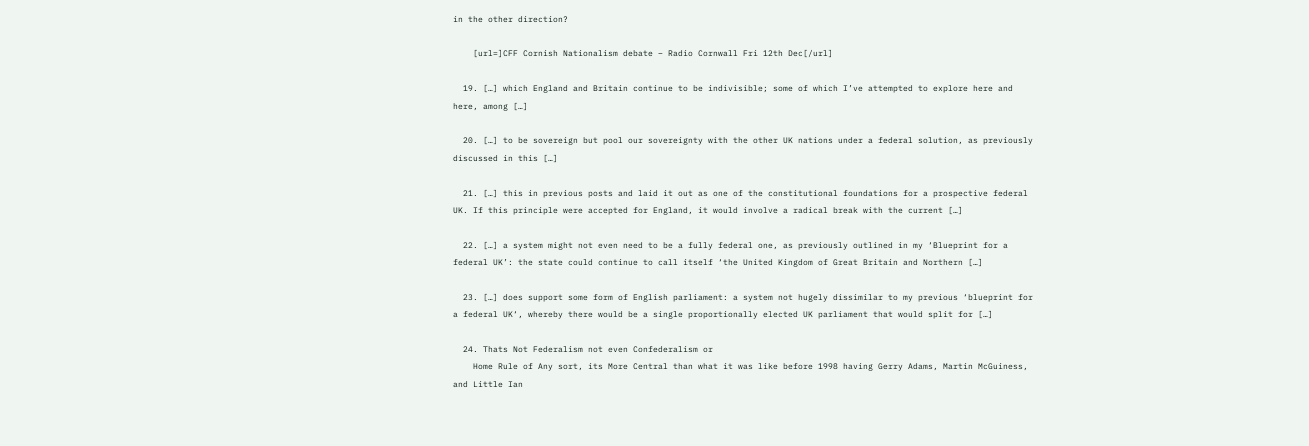in the other direction?

    [url=]CFF Cornish Nationalism debate – Radio Cornwall Fri 12th Dec[/url]

  19. […] which England and Britain continue to be indivisible; some of which I’ve attempted to explore here and here, among […]

  20. […] to be sovereign but pool our sovereignty with the other UK nations under a federal solution, as previously discussed in this […]

  21. […] this in previous posts and laid it out as one of the constitutional foundations for a prospective federal UK. If this principle were accepted for England, it would involve a radical break with the current […]

  22. […] a system might not even need to be a fully federal one, as previously outlined in my ‘Blueprint for a federal UK’: the state could continue to call itself ‘the United Kingdom of Great Britain and Northern […]

  23. […] does support some form of English parliament: a system not hugely dissimilar to my previous ‘blueprint for a federal UK‘, whereby there would be a single proportionally elected UK parliament that would split for […]

  24. Thats Not Federalism not even Confederalism or
    Home Rule of Any sort, its More Central than what it was like before 1998 having Gerry Adams, Martin McGuiness, and Little Ian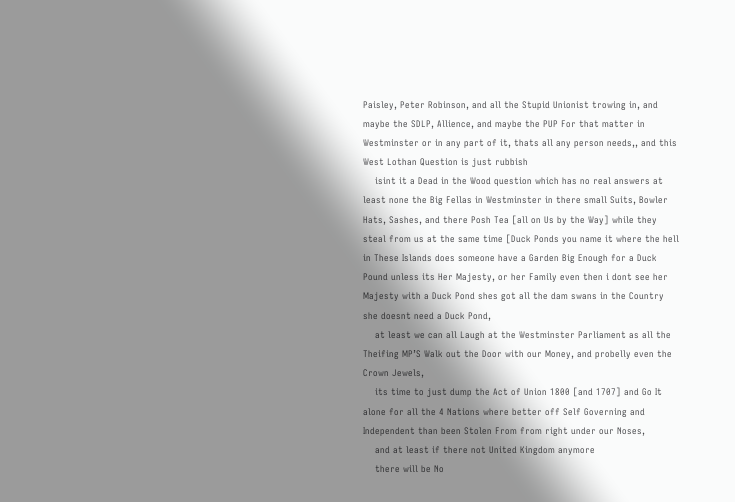Paisley, Peter Robinson, and all the Stupid Unionist trowing in, and maybe the SDLP, Allience, and maybe the PUP For that matter in Westminster or in any part of it, thats all any person needs,, and this West Lothan Question is just rubbish
    isint it a Dead in the Wood question which has no real answers at least none the Big Fellas in Westminster in there small Suits, Bowler Hats, Sashes, and there Posh Tea [all on Us by the Way] while they steal from us at the same time [Duck Ponds you name it where the hell in These Islands does someone have a Garden Big Enough for a Duck Pound unless its Her Majesty, or her Family even then i dont see her Majesty with a Duck Pond shes got all the dam swans in the Country she doesnt need a Duck Pond,
    at least we can all Laugh at the Westminster Parliament as all the Theifing MP’S Walk out the Door with our Money, and probelly even the Crown Jewels,
    its time to just dump the Act of Union 1800 [and 1707] and Go It alone for all the 4 Nations where better off Self Governing and Independent than been Stolen From from right under our Noses,
    and at least if there not United Kingdom anymore
    there will be No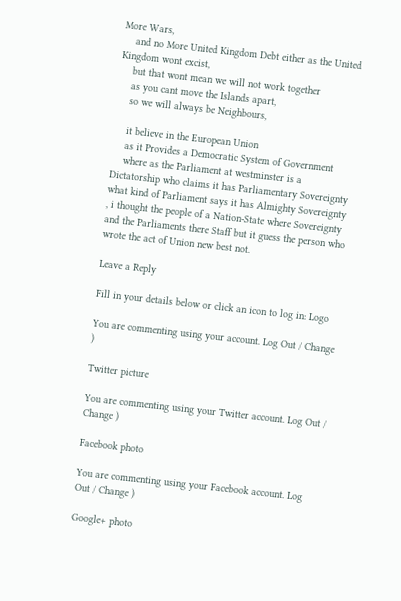More Wars,
    and no More United Kingdom Debt either as the United Kingdom wont excist,
    but that wont mean we will not work together
    as you cant move the Islands apart,
    so we will always be Neighbours,

    it believe in the European Union
    as it Provides a Democratic System of Government
    where as the Parliament at westminster is a Dictatorship who claims it has Parliamentary Sovereignty what kind of Parliament says it has Almighty Sovereignty , i thought the people of a Nation-State where Sovereignty and the Parliaments there Staff but it guess the person who wrote the act of Union new best not.

Leave a Reply

Fill in your details below or click an icon to log in: Logo

You are commenting using your account. Log Out / Change )

Twitter picture

You are commenting using your Twitter account. Log Out / Change )

Facebook photo

You are commenting using your Facebook account. Log Out / Change )

Google+ photo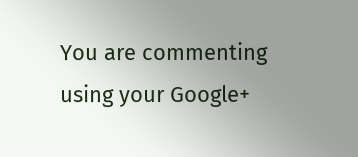You are commenting using your Google+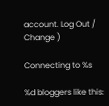account. Log Out / Change )

Connecting to %s

%d bloggers like this: